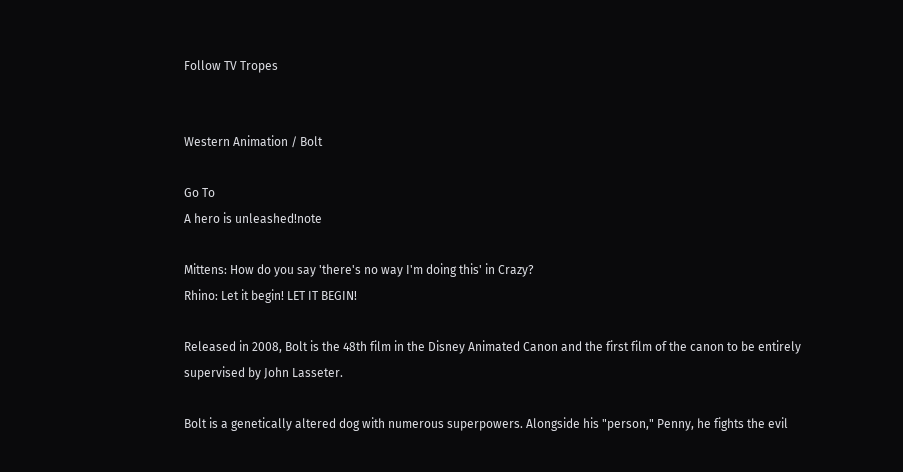Follow TV Tropes


Western Animation / Bolt

Go To
A hero is unleashed!note

Mittens: How do you say 'there's no way I'm doing this' in Crazy?
Rhino: Let it begin! LET IT BEGIN!

Released in 2008, Bolt is the 48th film in the Disney Animated Canon and the first film of the canon to be entirely supervised by John Lasseter.

Bolt is a genetically altered dog with numerous superpowers. Alongside his "person," Penny, he fights the evil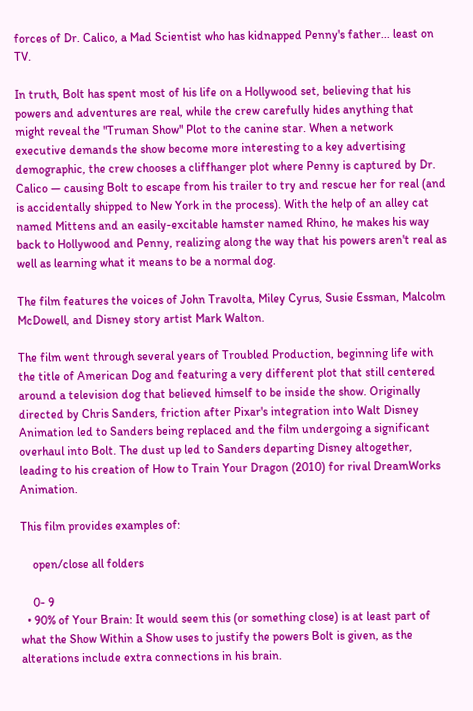forces of Dr. Calico, a Mad Scientist who has kidnapped Penny's father... least on TV.

In truth, Bolt has spent most of his life on a Hollywood set, believing that his powers and adventures are real, while the crew carefully hides anything that might reveal the "Truman Show" Plot to the canine star. When a network executive demands the show become more interesting to a key advertising demographic, the crew chooses a cliffhanger plot where Penny is captured by Dr. Calico — causing Bolt to escape from his trailer to try and rescue her for real (and is accidentally shipped to New York in the process). With the help of an alley cat named Mittens and an easily-excitable hamster named Rhino, he makes his way back to Hollywood and Penny, realizing along the way that his powers aren't real as well as learning what it means to be a normal dog.

The film features the voices of John Travolta, Miley Cyrus, Susie Essman, Malcolm McDowell, and Disney story artist Mark Walton.

The film went through several years of Troubled Production, beginning life with the title of American Dog and featuring a very different plot that still centered around a television dog that believed himself to be inside the show. Originally directed by Chris Sanders, friction after Pixar's integration into Walt Disney Animation led to Sanders being replaced and the film undergoing a significant overhaul into Bolt. The dust up led to Sanders departing Disney altogether, leading to his creation of How to Train Your Dragon (2010) for rival DreamWorks Animation.

This film provides examples of:

    open/close all folders

    0- 9
  • 90% of Your Brain: It would seem this (or something close) is at least part of what the Show Within a Show uses to justify the powers Bolt is given, as the alterations include extra connections in his brain.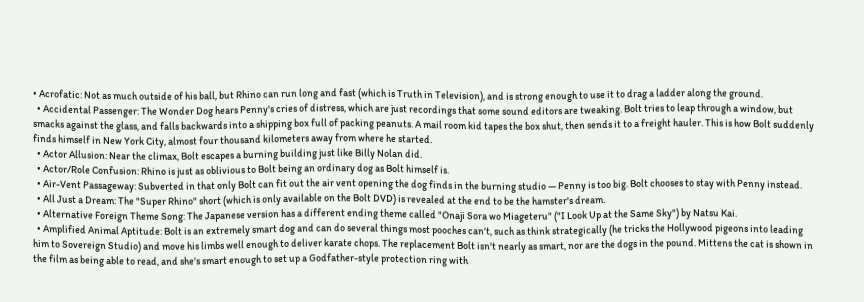• Acrofatic: Not as much outside of his ball, but Rhino can run long and fast (which is Truth in Television), and is strong enough to use it to drag a ladder along the ground.
  • Accidental Passenger: The Wonder Dog hears Penny's cries of distress, which are just recordings that some sound editors are tweaking. Bolt tries to leap through a window, but smacks against the glass, and falls backwards into a shipping box full of packing peanuts. A mail room kid tapes the box shut, then sends it to a freight hauler. This is how Bolt suddenly finds himself in New York City, almost four thousand kilometers away from where he started.
  • Actor Allusion: Near the climax, Bolt escapes a burning building just like Billy Nolan did.
  • Actor/Role Confusion: Rhino is just as oblivious to Bolt being an ordinary dog as Bolt himself is.
  • Air-Vent Passageway: Subverted in that only Bolt can fit out the air vent opening the dog finds in the burning studio — Penny is too big. Bolt chooses to stay with Penny instead.
  • All Just a Dream: The "Super Rhino" short (which is only available on the Bolt DVD) is revealed at the end to be the hamster's dream.
  • Alternative Foreign Theme Song: The Japanese version has a different ending theme called "Onaji Sora wo Miageteru" ("I Look Up at the Same Sky") by Natsu Kai.
  • Amplified Animal Aptitude: Bolt is an extremely smart dog and can do several things most pooches can't, such as think strategically (he tricks the Hollywood pigeons into leading him to Sovereign Studio) and move his limbs well enough to deliver karate chops. The replacement Bolt isn't nearly as smart, nor are the dogs in the pound. Mittens the cat is shown in the film as being able to read, and she's smart enough to set up a Godfather-style protection ring with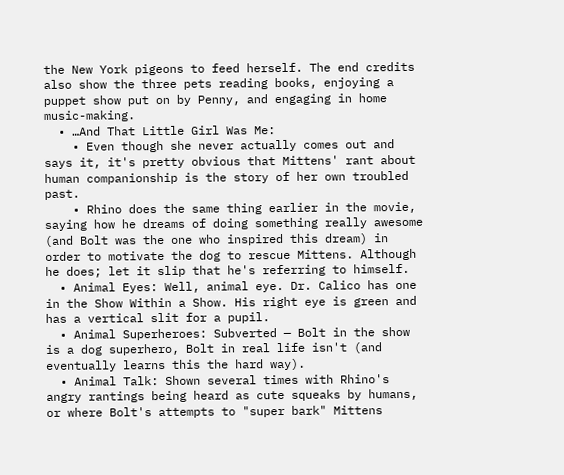the New York pigeons to feed herself. The end credits also show the three pets reading books, enjoying a puppet show put on by Penny, and engaging in home music-making.
  • …And That Little Girl Was Me:
    • Even though she never actually comes out and says it, it's pretty obvious that Mittens' rant about human companionship is the story of her own troubled past.
    • Rhino does the same thing earlier in the movie, saying how he dreams of doing something really awesome (and Bolt was the one who inspired this dream) in order to motivate the dog to rescue Mittens. Although he does; let it slip that he's referring to himself.
  • Animal Eyes: Well, animal eye. Dr. Calico has one in the Show Within a Show. His right eye is green and has a vertical slit for a pupil.
  • Animal Superheroes: Subverted — Bolt in the show is a dog superhero, Bolt in real life isn't (and eventually learns this the hard way).
  • Animal Talk: Shown several times with Rhino's angry rantings being heard as cute squeaks by humans, or where Bolt's attempts to "super bark" Mittens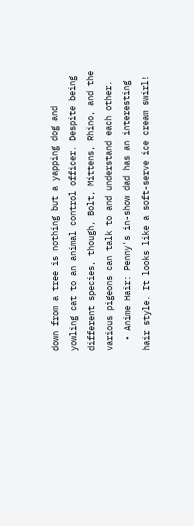down from a tree is nothing but a yapping dog and yowling cat to an animal control officer. Despite being different species, though, Bolt, Mittens, Rhino, and the various pigeons can talk to and understand each other.
  • Anime Hair: Penny's in-show dad has an interesting hair style. It looks like a soft-serve ice cream swirl!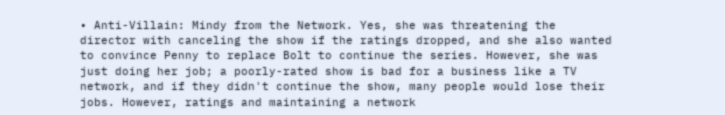• Anti-Villain: Mindy from the Network. Yes, she was threatening the director with canceling the show if the ratings dropped, and she also wanted to convince Penny to replace Bolt to continue the series. However, she was just doing her job; a poorly-rated show is bad for a business like a TV network, and if they didn't continue the show, many people would lose their jobs. However, ratings and maintaining a network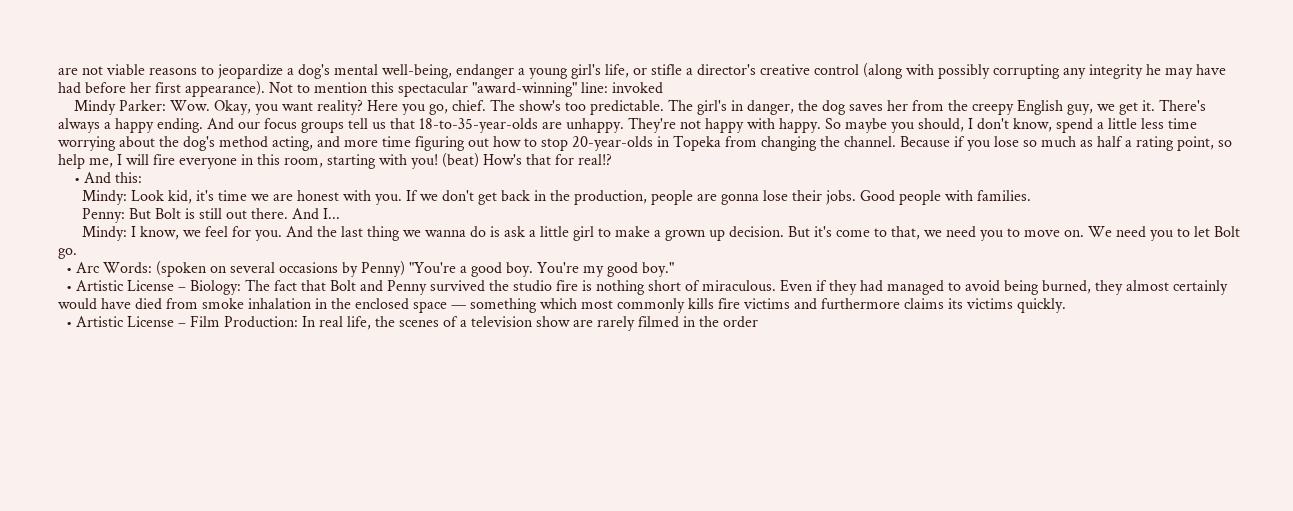are not viable reasons to jeopardize a dog's mental well-being, endanger a young girl's life, or stifle a director's creative control (along with possibly corrupting any integrity he may have had before her first appearance). Not to mention this spectacular "award-winning" line: invoked
    Mindy Parker: Wow. Okay, you want reality? Here you go, chief. The show's too predictable. The girl's in danger, the dog saves her from the creepy English guy, we get it. There's always a happy ending. And our focus groups tell us that 18-to-35-year-olds are unhappy. They're not happy with happy. So maybe you should, I don't know, spend a little less time worrying about the dog's method acting, and more time figuring out how to stop 20-year-olds in Topeka from changing the channel. Because if you lose so much as half a rating point, so help me, I will fire everyone in this room, starting with you! (beat) How's that for real!?
    • And this:
      Mindy: Look kid, it's time we are honest with you. If we don't get back in the production, people are gonna lose their jobs. Good people with families.
      Penny: But Bolt is still out there. And I...
      Mindy: I know, we feel for you. And the last thing we wanna do is ask a little girl to make a grown up decision. But it's come to that, we need you to move on. We need you to let Bolt go.
  • Arc Words: (spoken on several occasions by Penny) "You're a good boy. You're my good boy."
  • Artistic License – Biology: The fact that Bolt and Penny survived the studio fire is nothing short of miraculous. Even if they had managed to avoid being burned, they almost certainly would have died from smoke inhalation in the enclosed space — something which most commonly kills fire victims and furthermore claims its victims quickly.
  • Artistic License – Film Production: In real life, the scenes of a television show are rarely filmed in the order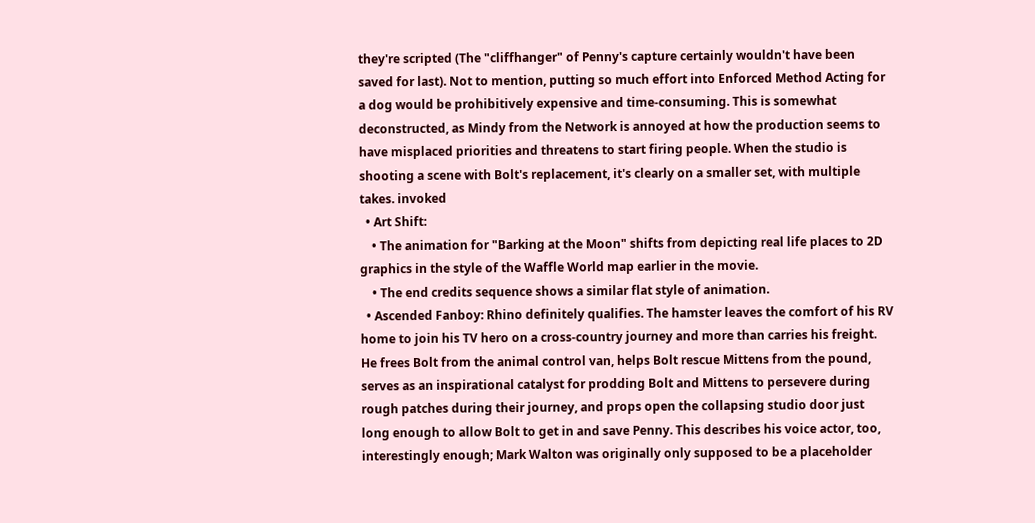they're scripted (The "cliffhanger" of Penny's capture certainly wouldn't have been saved for last). Not to mention, putting so much effort into Enforced Method Acting for a dog would be prohibitively expensive and time-consuming. This is somewhat deconstructed, as Mindy from the Network is annoyed at how the production seems to have misplaced priorities and threatens to start firing people. When the studio is shooting a scene with Bolt's replacement, it's clearly on a smaller set, with multiple takes. invoked
  • Art Shift:
    • The animation for "Barking at the Moon" shifts from depicting real life places to 2D graphics in the style of the Waffle World map earlier in the movie.
    • The end credits sequence shows a similar flat style of animation.
  • Ascended Fanboy: Rhino definitely qualifies. The hamster leaves the comfort of his RV home to join his TV hero on a cross-country journey and more than carries his freight. He frees Bolt from the animal control van, helps Bolt rescue Mittens from the pound, serves as an inspirational catalyst for prodding Bolt and Mittens to persevere during rough patches during their journey, and props open the collapsing studio door just long enough to allow Bolt to get in and save Penny. This describes his voice actor, too, interestingly enough; Mark Walton was originally only supposed to be a placeholder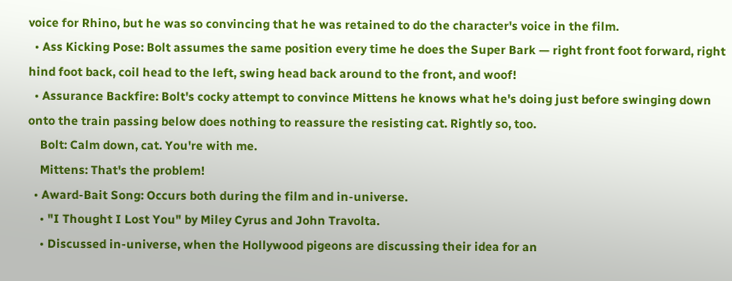voice for Rhino, but he was so convincing that he was retained to do the character's voice in the film.
  • Ass Kicking Pose: Bolt assumes the same position every time he does the Super Bark — right front foot forward, right hind foot back, coil head to the left, swing head back around to the front, and woof!
  • Assurance Backfire: Bolt's cocky attempt to convince Mittens he knows what he's doing just before swinging down onto the train passing below does nothing to reassure the resisting cat. Rightly so, too.
    Bolt: Calm down, cat. You're with me.
    Mittens: That's the problem!
  • Award-Bait Song: Occurs both during the film and in-universe.
    • "I Thought I Lost You" by Miley Cyrus and John Travolta.
    • Discussed in-universe, when the Hollywood pigeons are discussing their idea for an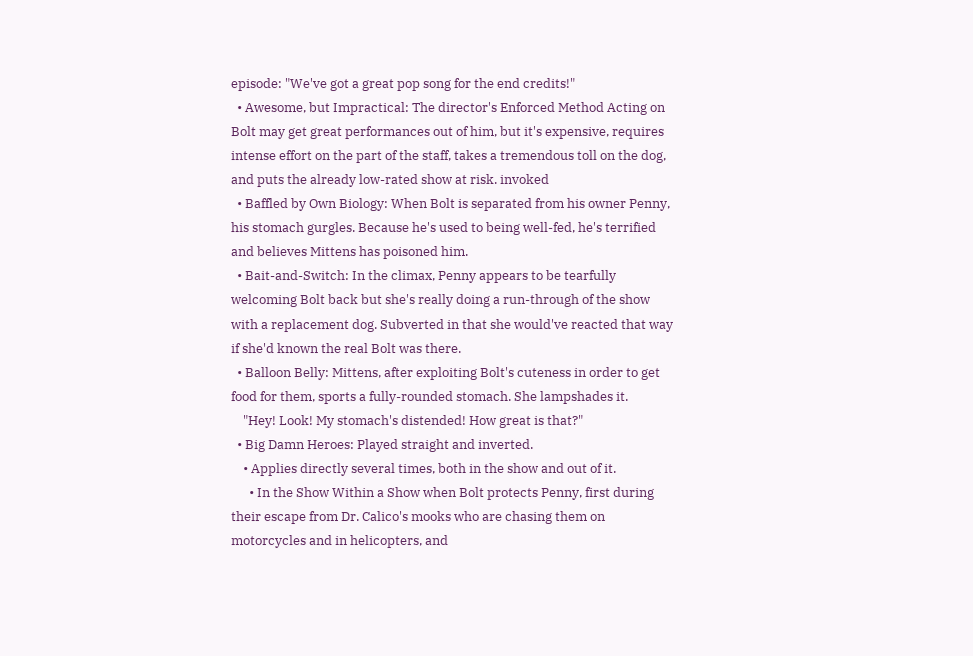episode: "We've got a great pop song for the end credits!"
  • Awesome, but Impractical: The director's Enforced Method Acting on Bolt may get great performances out of him, but it's expensive, requires intense effort on the part of the staff, takes a tremendous toll on the dog, and puts the already low-rated show at risk. invoked
  • Baffled by Own Biology: When Bolt is separated from his owner Penny, his stomach gurgles. Because he's used to being well-fed, he's terrified and believes Mittens has poisoned him.
  • Bait-and-Switch: In the climax, Penny appears to be tearfully welcoming Bolt back but she's really doing a run-through of the show with a replacement dog. Subverted in that she would've reacted that way if she'd known the real Bolt was there.
  • Balloon Belly: Mittens, after exploiting Bolt's cuteness in order to get food for them, sports a fully-rounded stomach. She lampshades it.
    "Hey! Look! My stomach's distended! How great is that?"
  • Big Damn Heroes: Played straight and inverted.
    • Applies directly several times, both in the show and out of it.
      • In the Show Within a Show when Bolt protects Penny, first during their escape from Dr. Calico's mooks who are chasing them on motorcycles and in helicopters, and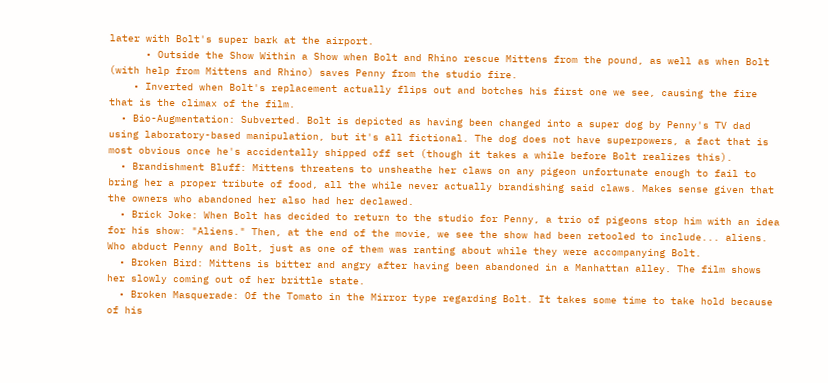later with Bolt's super bark at the airport.
      • Outside the Show Within a Show when Bolt and Rhino rescue Mittens from the pound, as well as when Bolt (with help from Mittens and Rhino) saves Penny from the studio fire.
    • Inverted when Bolt's replacement actually flips out and botches his first one we see, causing the fire that is the climax of the film.
  • Bio-Augmentation: Subverted. Bolt is depicted as having been changed into a super dog by Penny's TV dad using laboratory-based manipulation, but it's all fictional. The dog does not have superpowers, a fact that is most obvious once he's accidentally shipped off set (though it takes a while before Bolt realizes this).
  • Brandishment Bluff: Mittens threatens to unsheathe her claws on any pigeon unfortunate enough to fail to bring her a proper tribute of food, all the while never actually brandishing said claws. Makes sense given that the owners who abandoned her also had her declawed.
  • Brick Joke: When Bolt has decided to return to the studio for Penny, a trio of pigeons stop him with an idea for his show: "Aliens." Then, at the end of the movie, we see the show had been retooled to include... aliens. Who abduct Penny and Bolt, just as one of them was ranting about while they were accompanying Bolt.
  • Broken Bird: Mittens is bitter and angry after having been abandoned in a Manhattan alley. The film shows her slowly coming out of her brittle state.
  • Broken Masquerade: Of the Tomato in the Mirror type regarding Bolt. It takes some time to take hold because of his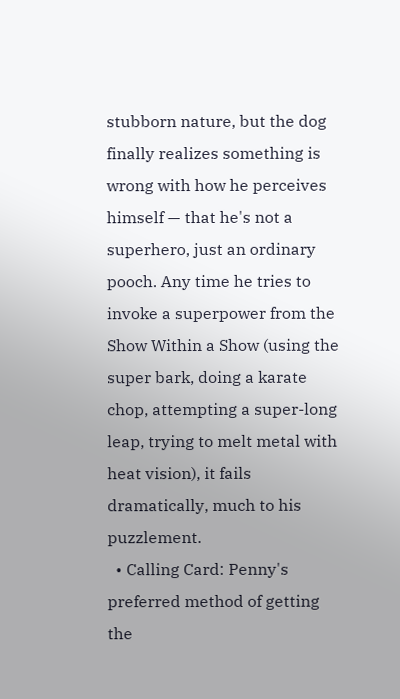stubborn nature, but the dog finally realizes something is wrong with how he perceives himself — that he's not a superhero, just an ordinary pooch. Any time he tries to invoke a superpower from the Show Within a Show (using the super bark, doing a karate chop, attempting a super-long leap, trying to melt metal with heat vision), it fails dramatically, much to his puzzlement.
  • Calling Card: Penny's preferred method of getting the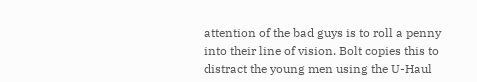attention of the bad guys is to roll a penny into their line of vision. Bolt copies this to distract the young men using the U-Haul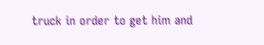truck in order to get him and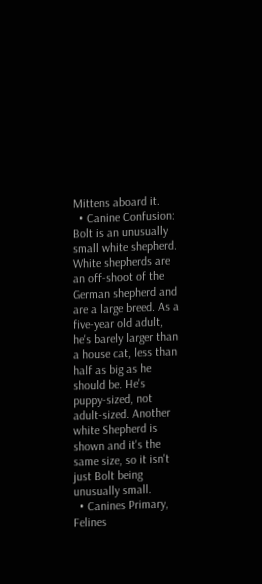Mittens aboard it.
  • Canine Confusion: Bolt is an unusually small white shepherd. White shepherds are an off-shoot of the German shepherd and are a large breed. As a five-year old adult, he's barely larger than a house cat, less than half as big as he should be. He's puppy-sized, not adult-sized. Another white Shepherd is shown and it's the same size, so it isn't just Bolt being unusually small.
  • Canines Primary, Felines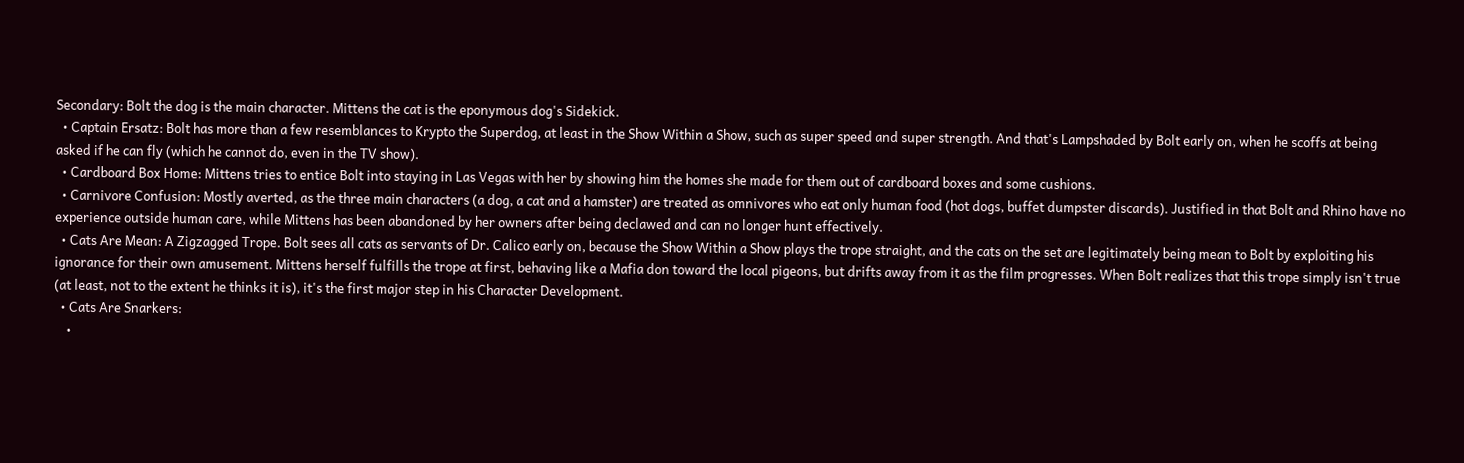Secondary: Bolt the dog is the main character. Mittens the cat is the eponymous dog's Sidekick.
  • Captain Ersatz: Bolt has more than a few resemblances to Krypto the Superdog, at least in the Show Within a Show, such as super speed and super strength. And that's Lampshaded by Bolt early on, when he scoffs at being asked if he can fly (which he cannot do, even in the TV show).
  • Cardboard Box Home: Mittens tries to entice Bolt into staying in Las Vegas with her by showing him the homes she made for them out of cardboard boxes and some cushions.
  • Carnivore Confusion: Mostly averted, as the three main characters (a dog, a cat and a hamster) are treated as omnivores who eat only human food (hot dogs, buffet dumpster discards). Justified in that Bolt and Rhino have no experience outside human care, while Mittens has been abandoned by her owners after being declawed and can no longer hunt effectively.
  • Cats Are Mean: A Zigzagged Trope. Bolt sees all cats as servants of Dr. Calico early on, because the Show Within a Show plays the trope straight, and the cats on the set are legitimately being mean to Bolt by exploiting his ignorance for their own amusement. Mittens herself fulfills the trope at first, behaving like a Mafia don toward the local pigeons, but drifts away from it as the film progresses. When Bolt realizes that this trope simply isn't true (at least, not to the extent he thinks it is), it's the first major step in his Character Development.
  • Cats Are Snarkers:
    •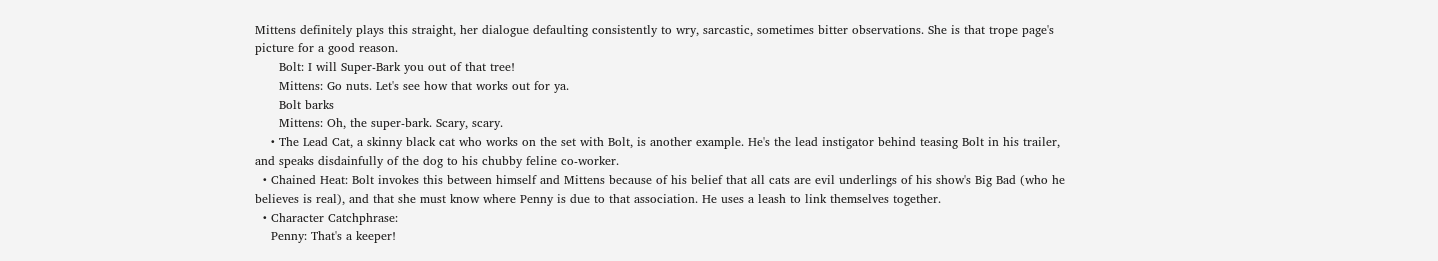Mittens definitely plays this straight, her dialogue defaulting consistently to wry, sarcastic, sometimes bitter observations. She is that trope page's picture for a good reason.
      Bolt: I will Super-Bark you out of that tree!
      Mittens: Go nuts. Let's see how that works out for ya.
      Bolt barks
      Mittens: Oh, the super-bark. Scary, scary.
    • The Lead Cat, a skinny black cat who works on the set with Bolt, is another example. He's the lead instigator behind teasing Bolt in his trailer, and speaks disdainfully of the dog to his chubby feline co-worker.
  • Chained Heat: Bolt invokes this between himself and Mittens because of his belief that all cats are evil underlings of his show's Big Bad (who he believes is real), and that she must know where Penny is due to that association. He uses a leash to link themselves together.
  • Character Catchphrase:
    Penny: That's a keeper!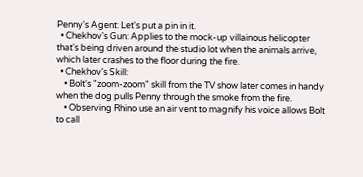Penny's Agent: Let's put a pin in it.
  • Chekhov's Gun: Applies to the mock-up villainous helicopter that's being driven around the studio lot when the animals arrive, which later crashes to the floor during the fire.
  • Chekhov's Skill:
    • Bolt's "zoom-zoom" skill from the TV show later comes in handy when the dog pulls Penny through the smoke from the fire.
    • Observing Rhino use an air vent to magnify his voice allows Bolt to call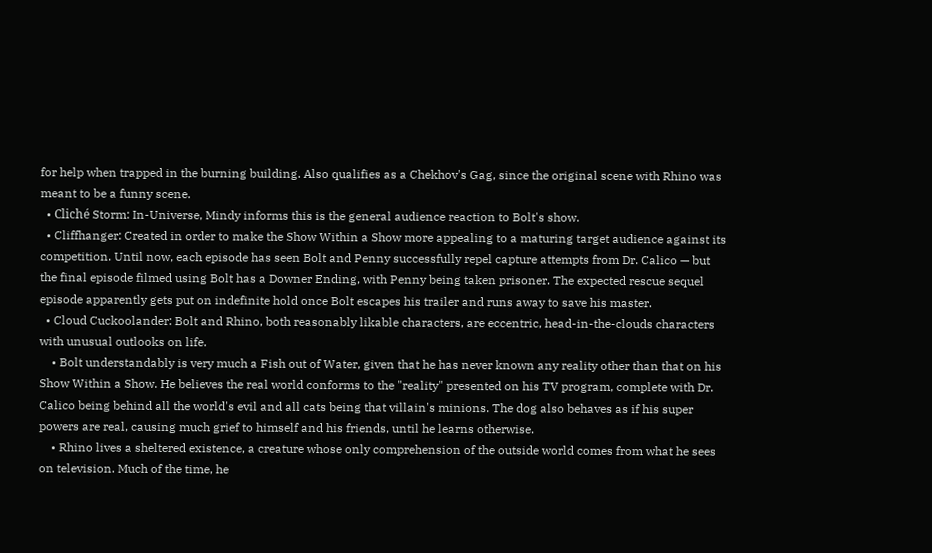for help when trapped in the burning building. Also qualifies as a Chekhov's Gag, since the original scene with Rhino was meant to be a funny scene.
  • Cliché Storm: In-Universe, Mindy informs this is the general audience reaction to Bolt's show.
  • Cliffhanger: Created in order to make the Show Within a Show more appealing to a maturing target audience against its competition. Until now, each episode has seen Bolt and Penny successfully repel capture attempts from Dr. Calico — but the final episode filmed using Bolt has a Downer Ending, with Penny being taken prisoner. The expected rescue sequel episode apparently gets put on indefinite hold once Bolt escapes his trailer and runs away to save his master.
  • Cloud Cuckoolander: Bolt and Rhino, both reasonably likable characters, are eccentric, head-in-the-clouds characters with unusual outlooks on life.
    • Bolt understandably is very much a Fish out of Water, given that he has never known any reality other than that on his Show Within a Show. He believes the real world conforms to the "reality" presented on his TV program, complete with Dr. Calico being behind all the world's evil and all cats being that villain's minions. The dog also behaves as if his super powers are real, causing much grief to himself and his friends, until he learns otherwise.
    • Rhino lives a sheltered existence, a creature whose only comprehension of the outside world comes from what he sees on television. Much of the time, he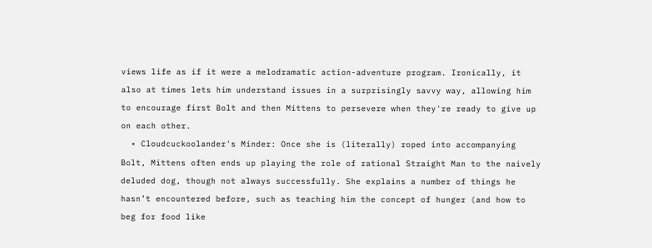views life as if it were a melodramatic action-adventure program. Ironically, it also at times lets him understand issues in a surprisingly savvy way, allowing him to encourage first Bolt and then Mittens to persevere when they're ready to give up on each other.
  • Cloudcuckoolander's Minder: Once she is (literally) roped into accompanying Bolt, Mittens often ends up playing the role of rational Straight Man to the naively deluded dog, though not always successfully. She explains a number of things he hasn’t encountered before, such as teaching him the concept of hunger (and how to beg for food like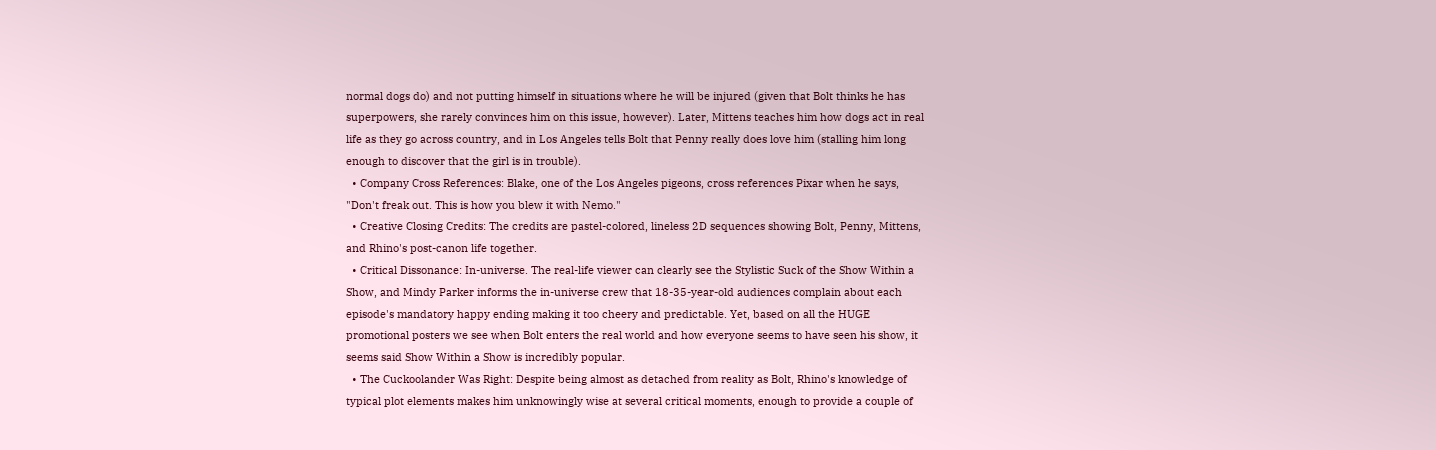normal dogs do) and not putting himself in situations where he will be injured (given that Bolt thinks he has superpowers, she rarely convinces him on this issue, however). Later, Mittens teaches him how dogs act in real life as they go across country, and in Los Angeles tells Bolt that Penny really does love him (stalling him long enough to discover that the girl is in trouble).
  • Company Cross References: Blake, one of the Los Angeles pigeons, cross references Pixar when he says, "Don't freak out. This is how you blew it with Nemo."
  • Creative Closing Credits: The credits are pastel-colored, lineless 2D sequences showing Bolt, Penny, Mittens, and Rhino's post-canon life together.
  • Critical Dissonance: In-universe. The real-life viewer can clearly see the Stylistic Suck of the Show Within a Show, and Mindy Parker informs the in-universe crew that 18-35-year-old audiences complain about each episode's mandatory happy ending making it too cheery and predictable. Yet, based on all the HUGE promotional posters we see when Bolt enters the real world and how everyone seems to have seen his show, it seems said Show Within a Show is incredibly popular.
  • The Cuckoolander Was Right: Despite being almost as detached from reality as Bolt, Rhino's knowledge of typical plot elements makes him unknowingly wise at several critical moments, enough to provide a couple of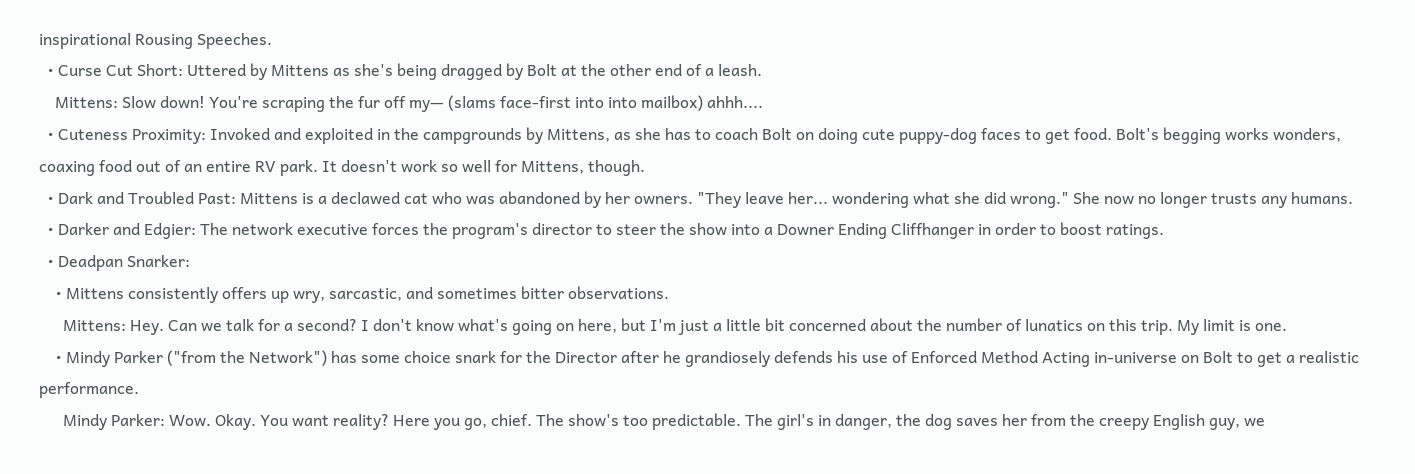inspirational Rousing Speeches.
  • Curse Cut Short: Uttered by Mittens as she's being dragged by Bolt at the other end of a leash.
    Mittens: Slow down! You're scraping the fur off my— (slams face-first into into mailbox) ahhh....
  • Cuteness Proximity: Invoked and exploited in the campgrounds by Mittens, as she has to coach Bolt on doing cute puppy-dog faces to get food. Bolt's begging works wonders, coaxing food out of an entire RV park. It doesn't work so well for Mittens, though.
  • Dark and Troubled Past: Mittens is a declawed cat who was abandoned by her owners. "They leave her... wondering what she did wrong." She now no longer trusts any humans.
  • Darker and Edgier: The network executive forces the program's director to steer the show into a Downer Ending Cliffhanger in order to boost ratings.
  • Deadpan Snarker:
    • Mittens consistently offers up wry, sarcastic, and sometimes bitter observations.
      Mittens: Hey. Can we talk for a second? I don't know what's going on here, but I'm just a little bit concerned about the number of lunatics on this trip. My limit is one.
    • Mindy Parker ("from the Network") has some choice snark for the Director after he grandiosely defends his use of Enforced Method Acting in-universe on Bolt to get a realistic performance.
      Mindy Parker: Wow. Okay. You want reality? Here you go, chief. The show's too predictable. The girl's in danger, the dog saves her from the creepy English guy, we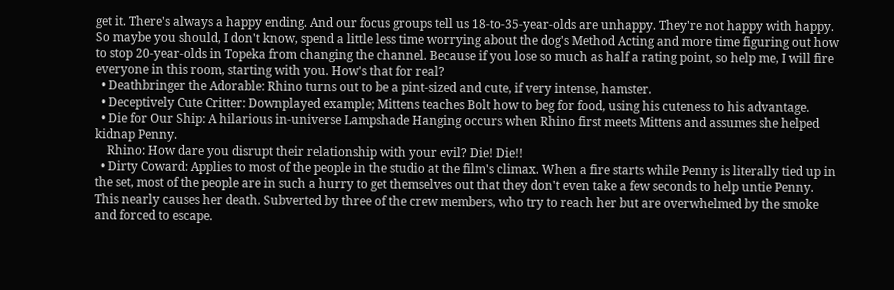get it. There's always a happy ending. And our focus groups tell us 18-to-35-year-olds are unhappy. They're not happy with happy. So maybe you should, I don't know, spend a little less time worrying about the dog's Method Acting and more time figuring out how to stop 20-year-olds in Topeka from changing the channel. Because if you lose so much as half a rating point, so help me, I will fire everyone in this room, starting with you. How's that for real?
  • Deathbringer the Adorable: Rhino turns out to be a pint-sized and cute, if very intense, hamster.
  • Deceptively Cute Critter: Downplayed example; Mittens teaches Bolt how to beg for food, using his cuteness to his advantage.
  • Die for Our Ship: A hilarious in-universe Lampshade Hanging occurs when Rhino first meets Mittens and assumes she helped kidnap Penny.
    Rhino: How dare you disrupt their relationship with your evil? Die! Die!!
  • Dirty Coward: Applies to most of the people in the studio at the film's climax. When a fire starts while Penny is literally tied up in the set, most of the people are in such a hurry to get themselves out that they don't even take a few seconds to help untie Penny. This nearly causes her death. Subverted by three of the crew members, who try to reach her but are overwhelmed by the smoke and forced to escape.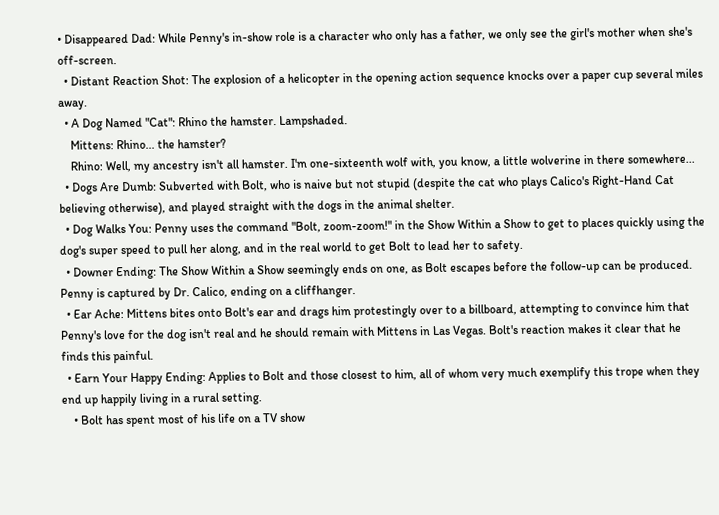• Disappeared Dad: While Penny's in-show role is a character who only has a father, we only see the girl's mother when she's off-screen.
  • Distant Reaction Shot: The explosion of a helicopter in the opening action sequence knocks over a paper cup several miles away.
  • A Dog Named "Cat": Rhino the hamster. Lampshaded.
    Mittens: Rhino... the hamster?
    Rhino: Well, my ancestry isn't all hamster. I'm one-sixteenth wolf with, you know, a little wolverine in there somewhere...
  • Dogs Are Dumb: Subverted with Bolt, who is naive but not stupid (despite the cat who plays Calico's Right-Hand Cat believing otherwise), and played straight with the dogs in the animal shelter.
  • Dog Walks You: Penny uses the command "Bolt, zoom-zoom!" in the Show Within a Show to get to places quickly using the dog's super speed to pull her along, and in the real world to get Bolt to lead her to safety.
  • Downer Ending: The Show Within a Show seemingly ends on one, as Bolt escapes before the follow-up can be produced. Penny is captured by Dr. Calico, ending on a cliffhanger.
  • Ear Ache: Mittens bites onto Bolt's ear and drags him protestingly over to a billboard, attempting to convince him that Penny's love for the dog isn't real and he should remain with Mittens in Las Vegas. Bolt's reaction makes it clear that he finds this painful.
  • Earn Your Happy Ending: Applies to Bolt and those closest to him, all of whom very much exemplify this trope when they end up happily living in a rural setting.
    • Bolt has spent most of his life on a TV show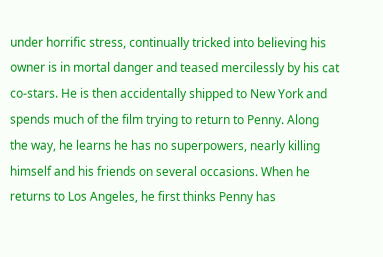under horrific stress, continually tricked into believing his owner is in mortal danger and teased mercilessly by his cat co-stars. He is then accidentally shipped to New York and spends much of the film trying to return to Penny. Along the way, he learns he has no superpowers, nearly killing himself and his friends on several occasions. When he returns to Los Angeles, he first thinks Penny has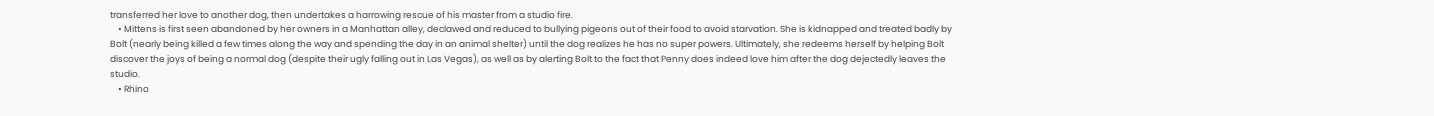transferred her love to another dog, then undertakes a harrowing rescue of his master from a studio fire.
    • Mittens is first seen abandoned by her owners in a Manhattan alley, declawed and reduced to bullying pigeons out of their food to avoid starvation. She is kidnapped and treated badly by Bolt (nearly being killed a few times along the way and spending the day in an animal shelter) until the dog realizes he has no super powers. Ultimately, she redeems herself by helping Bolt discover the joys of being a normal dog (despite their ugly falling out in Las Vegas), as well as by alerting Bolt to the fact that Penny does indeed love him after the dog dejectedly leaves the studio.
    • Rhino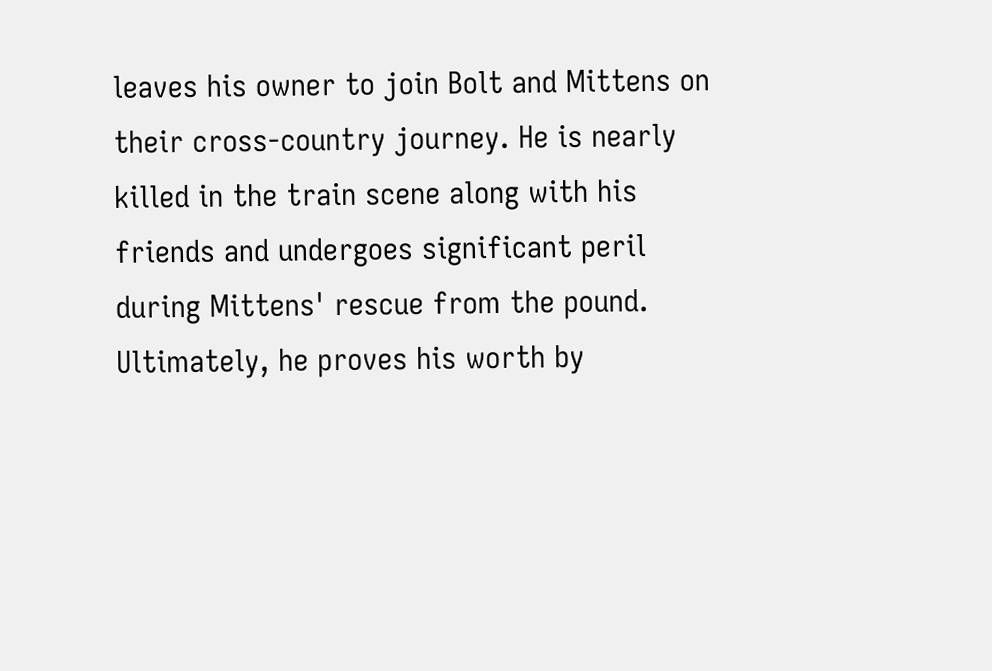leaves his owner to join Bolt and Mittens on their cross-country journey. He is nearly killed in the train scene along with his friends and undergoes significant peril during Mittens' rescue from the pound. Ultimately, he proves his worth by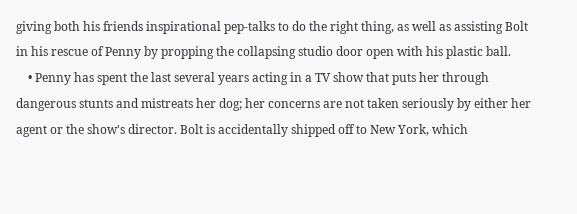giving both his friends inspirational pep-talks to do the right thing, as well as assisting Bolt in his rescue of Penny by propping the collapsing studio door open with his plastic ball.
    • Penny has spent the last several years acting in a TV show that puts her through dangerous stunts and mistreats her dog; her concerns are not taken seriously by either her agent or the show's director. Bolt is accidentally shipped off to New York, which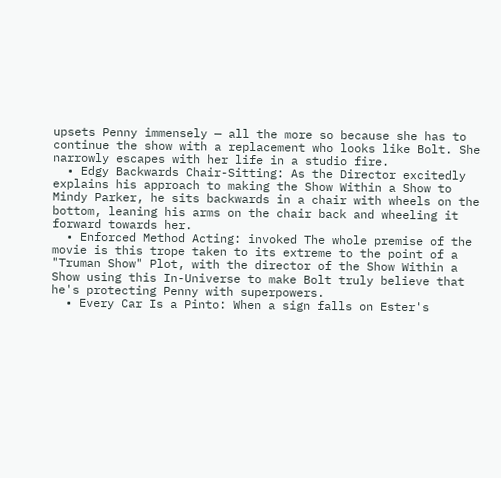upsets Penny immensely — all the more so because she has to continue the show with a replacement who looks like Bolt. She narrowly escapes with her life in a studio fire.
  • Edgy Backwards Chair-Sitting: As the Director excitedly explains his approach to making the Show Within a Show to Mindy Parker, he sits backwards in a chair with wheels on the bottom, leaning his arms on the chair back and wheeling it forward towards her.
  • Enforced Method Acting: invoked The whole premise of the movie is this trope taken to its extreme to the point of a "Truman Show" Plot, with the director of the Show Within a Show using this In-Universe to make Bolt truly believe that he's protecting Penny with superpowers.
  • Every Car Is a Pinto: When a sign falls on Ester's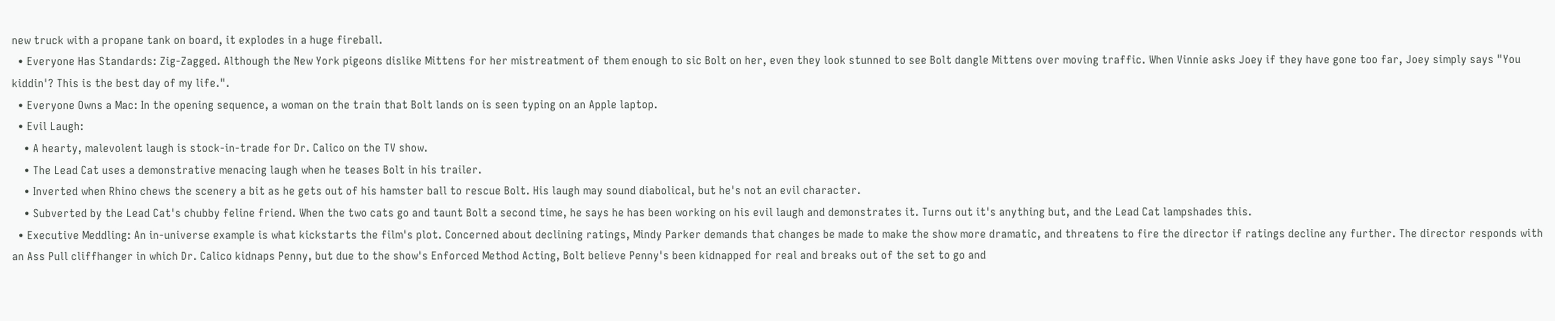new truck with a propane tank on board, it explodes in a huge fireball.
  • Everyone Has Standards: Zig-Zagged. Although the New York pigeons dislike Mittens for her mistreatment of them enough to sic Bolt on her, even they look stunned to see Bolt dangle Mittens over moving traffic. When Vinnie asks Joey if they have gone too far, Joey simply says "You kiddin'? This is the best day of my life.".
  • Everyone Owns a Mac: In the opening sequence, a woman on the train that Bolt lands on is seen typing on an Apple laptop.
  • Evil Laugh:
    • A hearty, malevolent laugh is stock-in-trade for Dr. Calico on the TV show.
    • The Lead Cat uses a demonstrative menacing laugh when he teases Bolt in his trailer.
    • Inverted when Rhino chews the scenery a bit as he gets out of his hamster ball to rescue Bolt. His laugh may sound diabolical, but he's not an evil character.
    • Subverted by the Lead Cat's chubby feline friend. When the two cats go and taunt Bolt a second time, he says he has been working on his evil laugh and demonstrates it. Turns out it's anything but, and the Lead Cat lampshades this.
  • Executive Meddling: An in-universe example is what kickstarts the film's plot. Concerned about declining ratings, Mindy Parker demands that changes be made to make the show more dramatic, and threatens to fire the director if ratings decline any further. The director responds with an Ass Pull cliffhanger in which Dr. Calico kidnaps Penny, but due to the show's Enforced Method Acting, Bolt believe Penny's been kidnapped for real and breaks out of the set to go and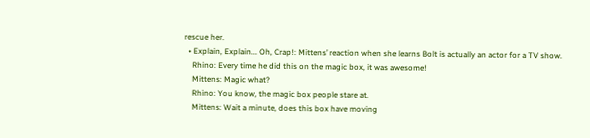rescue her.
  • Explain, Explain... Oh, Crap!: Mittens’ reaction when she learns Bolt is actually an actor for a TV show.
    Rhino: Every time he did this on the magic box, it was awesome!
    Mittens: Magic what?
    Rhino: You know, the magic box people stare at.
    Mittens: Wait a minute, does this box have moving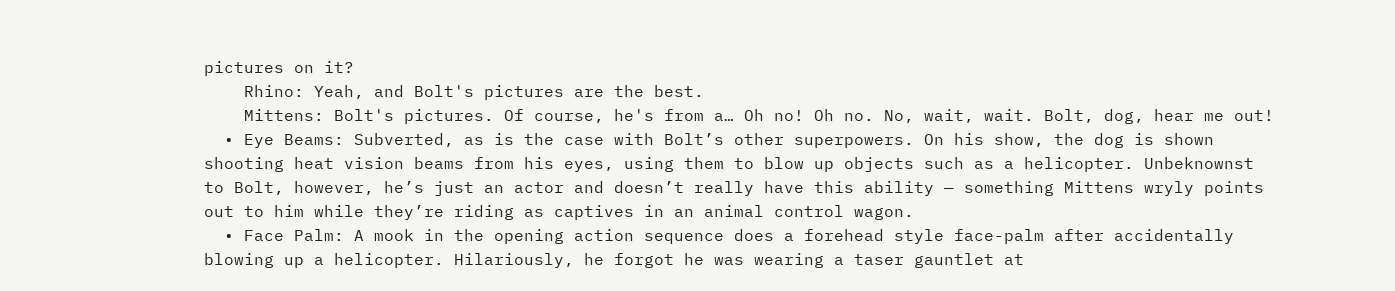pictures on it?
    Rhino: Yeah, and Bolt's pictures are the best.
    Mittens: Bolt's pictures. Of course, he's from a… Oh no! Oh no. No, wait, wait. Bolt, dog, hear me out!
  • Eye Beams: Subverted, as is the case with Bolt’s other superpowers. On his show, the dog is shown shooting heat vision beams from his eyes, using them to blow up objects such as a helicopter. Unbeknownst to Bolt, however, he’s just an actor and doesn’t really have this ability — something Mittens wryly points out to him while they’re riding as captives in an animal control wagon.
  • Face Palm: A mook in the opening action sequence does a forehead style face-palm after accidentally blowing up a helicopter. Hilariously, he forgot he was wearing a taser gauntlet at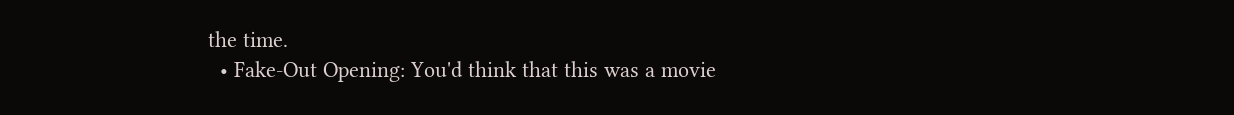the time.
  • Fake-Out Opening: You'd think that this was a movie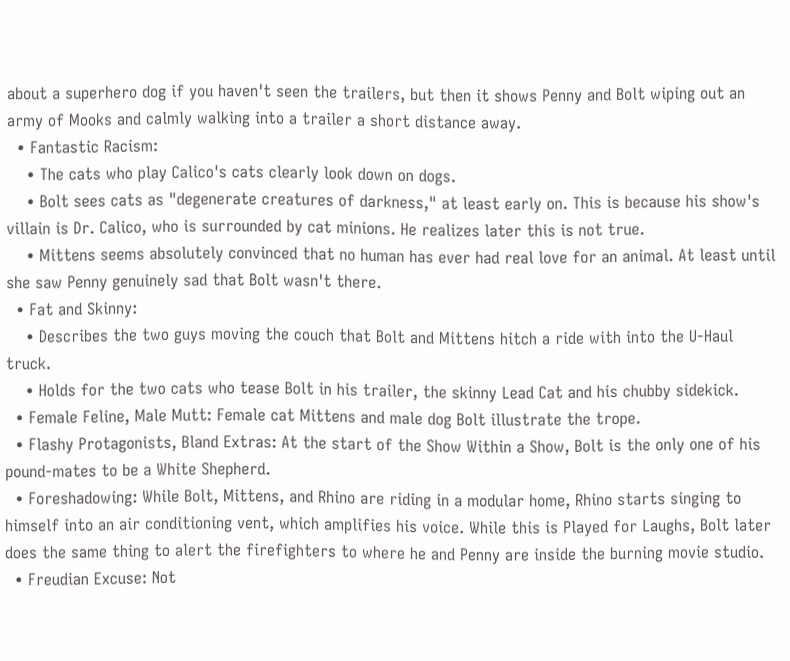about a superhero dog if you haven't seen the trailers, but then it shows Penny and Bolt wiping out an army of Mooks and calmly walking into a trailer a short distance away.
  • Fantastic Racism:
    • The cats who play Calico's cats clearly look down on dogs.
    • Bolt sees cats as "degenerate creatures of darkness," at least early on. This is because his show's villain is Dr. Calico, who is surrounded by cat minions. He realizes later this is not true.
    • Mittens seems absolutely convinced that no human has ever had real love for an animal. At least until she saw Penny genuinely sad that Bolt wasn't there.
  • Fat and Skinny:
    • Describes the two guys moving the couch that Bolt and Mittens hitch a ride with into the U-Haul truck.
    • Holds for the two cats who tease Bolt in his trailer, the skinny Lead Cat and his chubby sidekick.
  • Female Feline, Male Mutt: Female cat Mittens and male dog Bolt illustrate the trope.
  • Flashy Protagonists, Bland Extras: At the start of the Show Within a Show, Bolt is the only one of his pound-mates to be a White Shepherd.
  • Foreshadowing: While Bolt, Mittens, and Rhino are riding in a modular home, Rhino starts singing to himself into an air conditioning vent, which amplifies his voice. While this is Played for Laughs, Bolt later does the same thing to alert the firefighters to where he and Penny are inside the burning movie studio.
  • Freudian Excuse: Not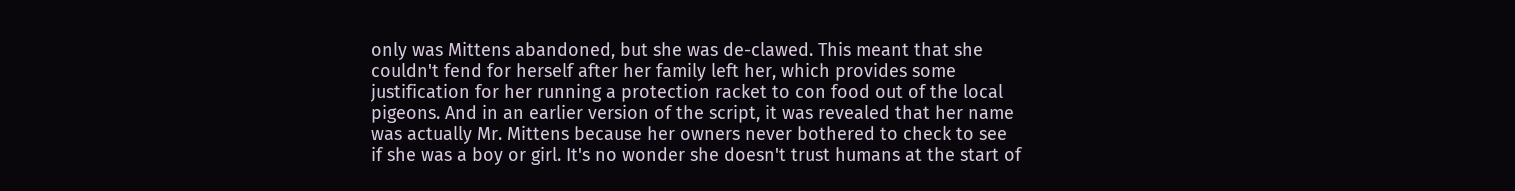only was Mittens abandoned, but she was de-clawed. This meant that she couldn't fend for herself after her family left her, which provides some justification for her running a protection racket to con food out of the local pigeons. And in an earlier version of the script, it was revealed that her name was actually Mr. Mittens because her owners never bothered to check to see if she was a boy or girl. It's no wonder she doesn't trust humans at the start of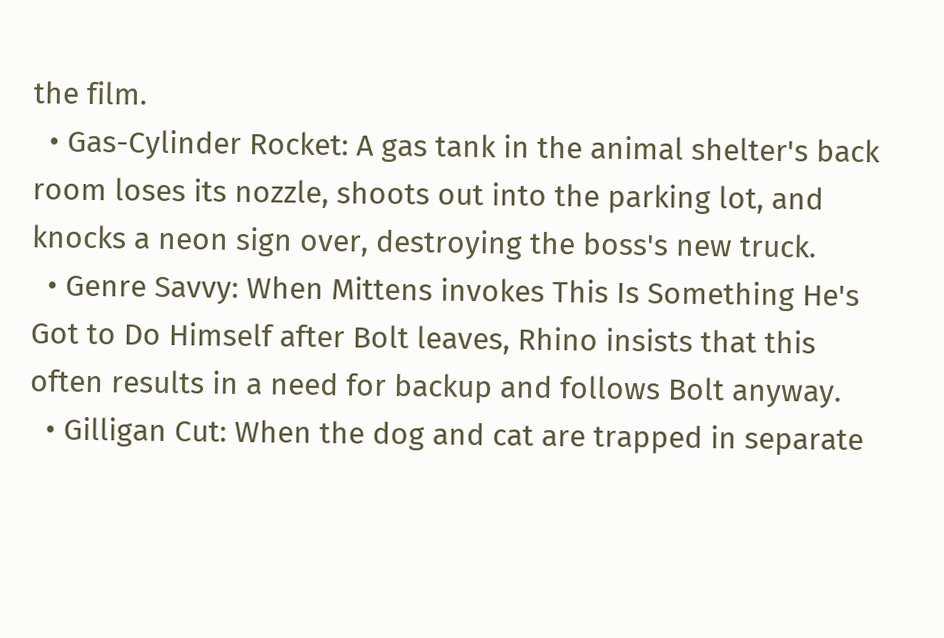the film.
  • Gas-Cylinder Rocket: A gas tank in the animal shelter's back room loses its nozzle, shoots out into the parking lot, and knocks a neon sign over, destroying the boss's new truck.
  • Genre Savvy: When Mittens invokes This Is Something He's Got to Do Himself after Bolt leaves, Rhino insists that this often results in a need for backup and follows Bolt anyway.
  • Gilligan Cut: When the dog and cat are trapped in separate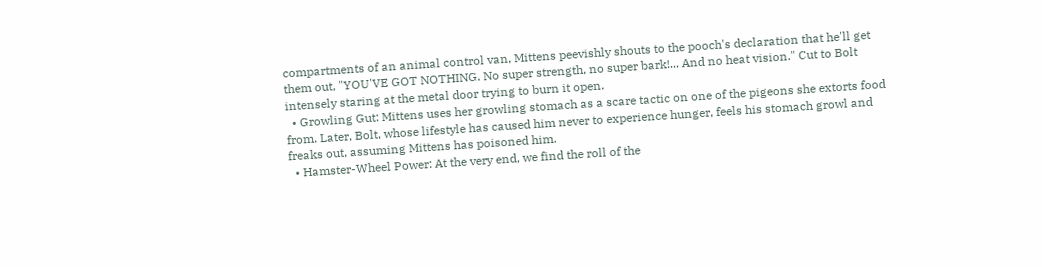compartments of an animal control van, Mittens peevishly shouts to the pooch's declaration that he'll get them out, "YOU'VE GOT NOTHING. No super strength, no super bark!... And no heat vision." Cut to Bolt intensely staring at the metal door trying to burn it open.
  • Growling Gut: Mittens uses her growling stomach as a scare tactic on one of the pigeons she extorts food from. Later, Bolt, whose lifestyle has caused him never to experience hunger, feels his stomach growl and freaks out, assuming Mittens has poisoned him.
  • Hamster-Wheel Power: At the very end, we find the roll of the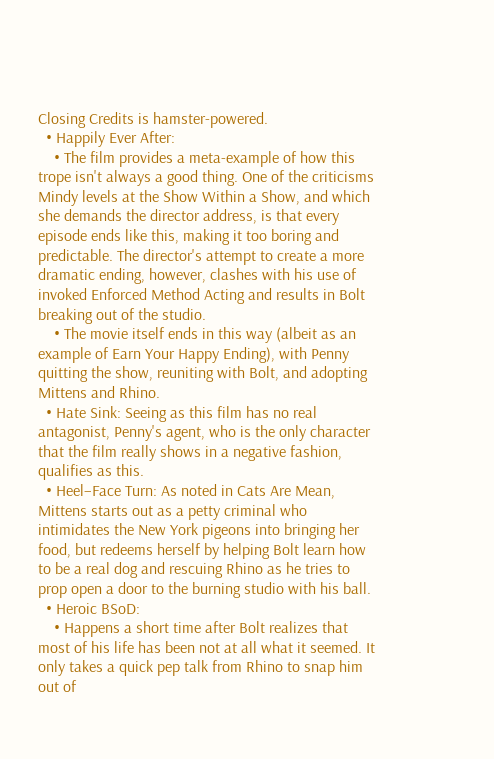Closing Credits is hamster-powered.
  • Happily Ever After:
    • The film provides a meta-example of how this trope isn't always a good thing. One of the criticisms Mindy levels at the Show Within a Show, and which she demands the director address, is that every episode ends like this, making it too boring and predictable. The director's attempt to create a more dramatic ending, however, clashes with his use of invoked Enforced Method Acting and results in Bolt breaking out of the studio.
    • The movie itself ends in this way (albeit as an example of Earn Your Happy Ending), with Penny quitting the show, reuniting with Bolt, and adopting Mittens and Rhino.
  • Hate Sink: Seeing as this film has no real antagonist, Penny's agent, who is the only character that the film really shows in a negative fashion, qualifies as this.
  • Heel–Face Turn: As noted in Cats Are Mean, Mittens starts out as a petty criminal who intimidates the New York pigeons into bringing her food, but redeems herself by helping Bolt learn how to be a real dog and rescuing Rhino as he tries to prop open a door to the burning studio with his ball.
  • Heroic BSoD:
    • Happens a short time after Bolt realizes that most of his life has been not at all what it seemed. It only takes a quick pep talk from Rhino to snap him out of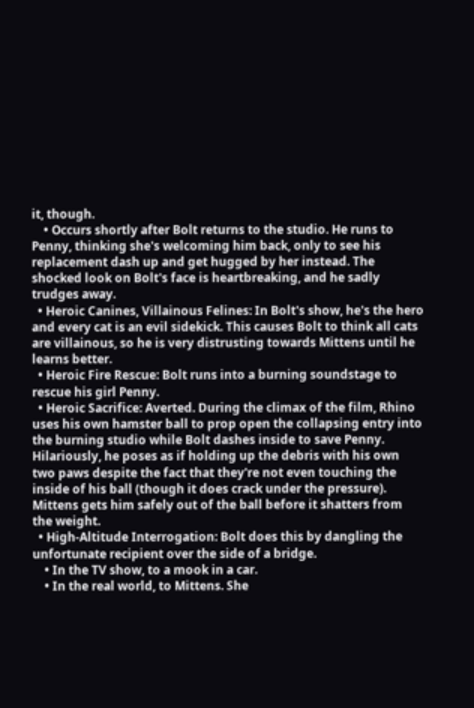it, though.
    • Occurs shortly after Bolt returns to the studio. He runs to Penny, thinking she's welcoming him back, only to see his replacement dash up and get hugged by her instead. The shocked look on Bolt's face is heartbreaking, and he sadly trudges away.
  • Heroic Canines, Villainous Felines: In Bolt's show, he's the hero and every cat is an evil sidekick. This causes Bolt to think all cats are villainous, so he is very distrusting towards Mittens until he learns better.
  • Heroic Fire Rescue: Bolt runs into a burning soundstage to rescue his girl Penny.
  • Heroic Sacrifice: Averted. During the climax of the film, Rhino uses his own hamster ball to prop open the collapsing entry into the burning studio while Bolt dashes inside to save Penny. Hilariously, he poses as if holding up the debris with his own two paws despite the fact that they're not even touching the inside of his ball (though it does crack under the pressure). Mittens gets him safely out of the ball before it shatters from the weight.
  • High-Altitude Interrogation: Bolt does this by dangling the unfortunate recipient over the side of a bridge.
    • In the TV show, to a mook in a car.
    • In the real world, to Mittens. She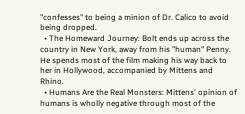"confesses" to being a minion of Dr. Calico to avoid being dropped.
  • The Homeward Journey: Bolt ends up across the country in New York, away from his "human" Penny. He spends most of the film making his way back to her in Hollywood, accompanied by Mittens and Rhino.
  • Humans Are the Real Monsters: Mittens' opinion of humans is wholly negative through most of the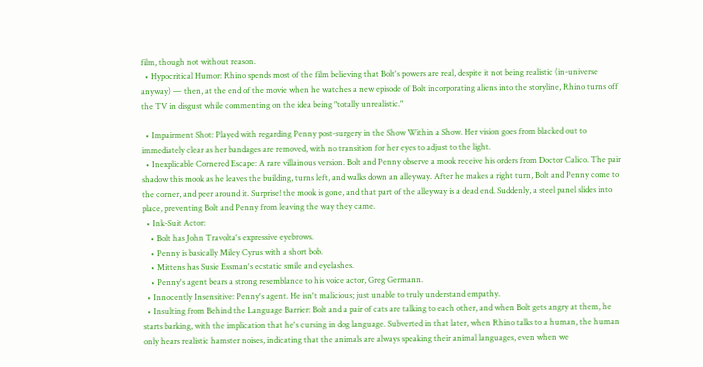film, though not without reason.
  • Hypocritical Humor: Rhino spends most of the film believing that Bolt's powers are real, despite it not being realistic (in-universe anyway) — then, at the end of the movie when he watches a new episode of Bolt incorporating aliens into the storyline, Rhino turns off the TV in disgust while commenting on the idea being "totally unrealistic."

  • Impairment Shot: Played with regarding Penny post-surgery in the Show Within a Show. Her vision goes from blacked out to immediately clear as her bandages are removed, with no transition for her eyes to adjust to the light.
  • Inexplicable Cornered Escape: A rare villainous version. Bolt and Penny observe a mook receive his orders from Doctor Calico. The pair shadow this mook as he leaves the building, turns left, and walks down an alleyway. After he makes a right turn, Bolt and Penny come to the corner, and peer around it. Surprise! the mook is gone, and that part of the alleyway is a dead end. Suddenly, a steel panel slides into place, preventing Bolt and Penny from leaving the way they came.
  • Ink-Suit Actor:
    • Bolt has John Travolta's expressive eyebrows.
    • Penny is basically Miley Cyrus with a short bob.
    • Mittens has Susie Essman's ecstatic smile and eyelashes.
    • Penny's agent bears a strong resemblance to his voice actor, Greg Germann.
  • Innocently Insensitive: Penny's agent. He isn't malicious; just unable to truly understand empathy.
  • Insulting from Behind the Language Barrier: Bolt and a pair of cats are talking to each other, and when Bolt gets angry at them, he starts barking, with the implication that he's cursing in dog language. Subverted in that later, when Rhino talks to a human, the human only hears realistic hamster noises, indicating that the animals are always speaking their animal languages, even when we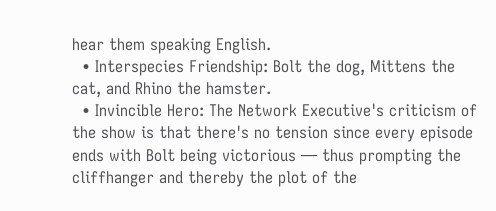hear them speaking English.
  • Interspecies Friendship: Bolt the dog, Mittens the cat, and Rhino the hamster.
  • Invincible Hero: The Network Executive's criticism of the show is that there's no tension since every episode ends with Bolt being victorious — thus prompting the cliffhanger and thereby the plot of the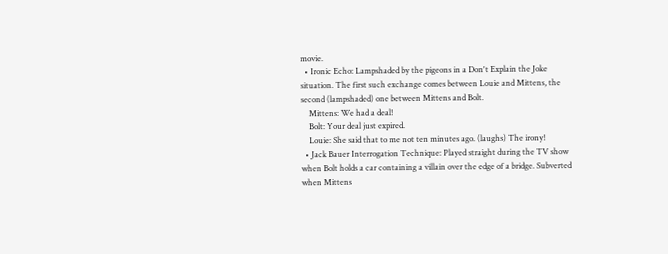movie.
  • Ironic Echo: Lampshaded by the pigeons in a Don't Explain the Joke situation. The first such exchange comes between Louie and Mittens, the second (lampshaded) one between Mittens and Bolt.
    Mittens: We had a deal!
    Bolt: Your deal just expired.
    Louie: She said that to me not ten minutes ago. (laughs) The irony!
  • Jack Bauer Interrogation Technique: Played straight during the TV show when Bolt holds a car containing a villain over the edge of a bridge. Subverted when Mittens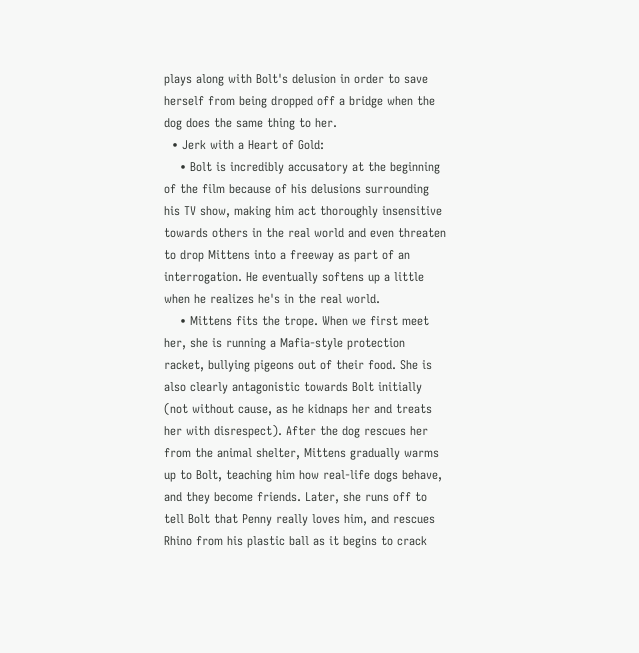plays along with Bolt's delusion in order to save herself from being dropped off a bridge when the dog does the same thing to her.
  • Jerk with a Heart of Gold:
    • Bolt is incredibly accusatory at the beginning of the film because of his delusions surrounding his TV show, making him act thoroughly insensitive towards others in the real world and even threaten to drop Mittens into a freeway as part of an interrogation. He eventually softens up a little when he realizes he's in the real world.
    • Mittens fits the trope. When we first meet her, she is running a Mafia-style protection racket, bullying pigeons out of their food. She is also clearly antagonistic towards Bolt initially (not without cause, as he kidnaps her and treats her with disrespect). After the dog rescues her from the animal shelter, Mittens gradually warms up to Bolt, teaching him how real-life dogs behave, and they become friends. Later, she runs off to tell Bolt that Penny really loves him, and rescues Rhino from his plastic ball as it begins to crack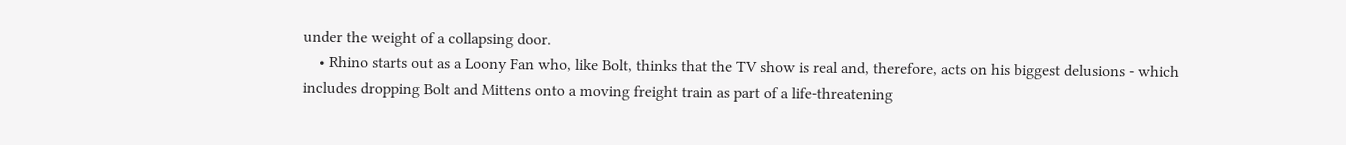under the weight of a collapsing door.
    • Rhino starts out as a Loony Fan who, like Bolt, thinks that the TV show is real and, therefore, acts on his biggest delusions - which includes dropping Bolt and Mittens onto a moving freight train as part of a life-threatening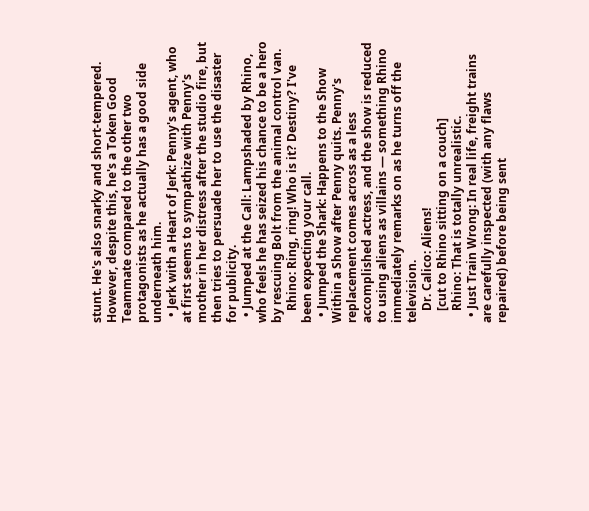stunt. He's also snarky and short-tempered. However, despite this, he's a Token Good Teammate compared to the other two protagonists as he actually has a good side underneath him.
  • Jerk with a Heart of Jerk: Penny's agent, who at first seems to sympathize with Penny's mother in her distress after the studio fire, but then tries to persuade her to use the disaster for publicity.
  • Jumped at the Call: Lampshaded by Rhino, who feels he has seized his chance to be a hero by rescuing Bolt from the animal control van.
    Rhino: Ring, ring! Who is it? Destiny? I've been expecting your call.
  • Jumped the Shark: Happens to the Show Within a Show after Penny quits. Penny's replacement comes across as a less accomplished actress, and the show is reduced to using aliens as villains — something Rhino immediately remarks on as he turns off the television.
    Dr. Calico: Aliens!
    [cut to Rhino sitting on a couch]
    Rhino: That is totally unrealistic.
  • Just Train Wrong: In real life, freight trains are carefully inspected (with any flaws repaired) before being sent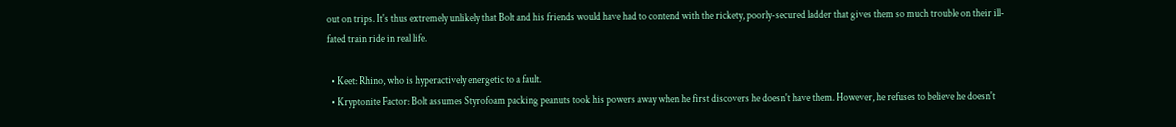out on trips. It's thus extremely unlikely that Bolt and his friends would have had to contend with the rickety, poorly-secured ladder that gives them so much trouble on their ill-fated train ride in real life.

  • Keet: Rhino, who is hyperactively energetic to a fault.
  • Kryptonite Factor: Bolt assumes Styrofoam packing peanuts took his powers away when he first discovers he doesn't have them. However, he refuses to believe he doesn't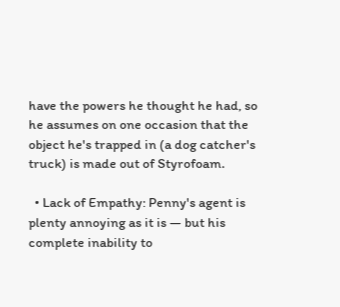have the powers he thought he had, so he assumes on one occasion that the object he's trapped in (a dog catcher's truck) is made out of Styrofoam.

  • Lack of Empathy: Penny's agent is plenty annoying as it is — but his complete inability to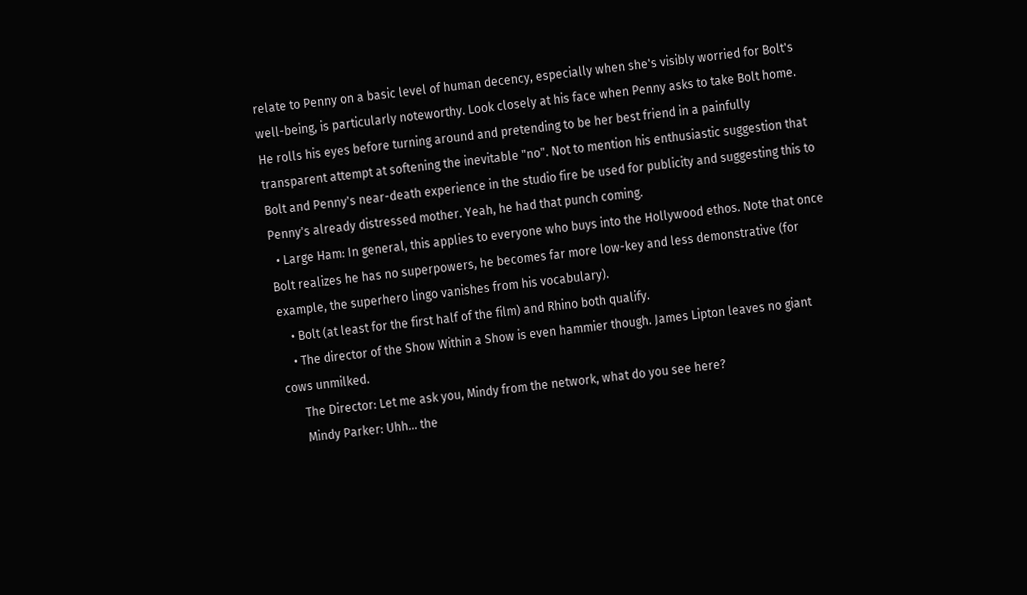relate to Penny on a basic level of human decency, especially when she's visibly worried for Bolt's well-being, is particularly noteworthy. Look closely at his face when Penny asks to take Bolt home. He rolls his eyes before turning around and pretending to be her best friend in a painfully transparent attempt at softening the inevitable "no". Not to mention his enthusiastic suggestion that Bolt and Penny's near-death experience in the studio fire be used for publicity and suggesting this to Penny's already distressed mother. Yeah, he had that punch coming.
  • Large Ham: In general, this applies to everyone who buys into the Hollywood ethos. Note that once Bolt realizes he has no superpowers, he becomes far more low-key and less demonstrative (for example, the superhero lingo vanishes from his vocabulary).
    • Bolt (at least for the first half of the film) and Rhino both qualify.
    • The director of the Show Within a Show is even hammier though. James Lipton leaves no giant cows unmilked.
      The Director: Let me ask you, Mindy from the network, what do you see here?
      Mindy Parker: Uhh... the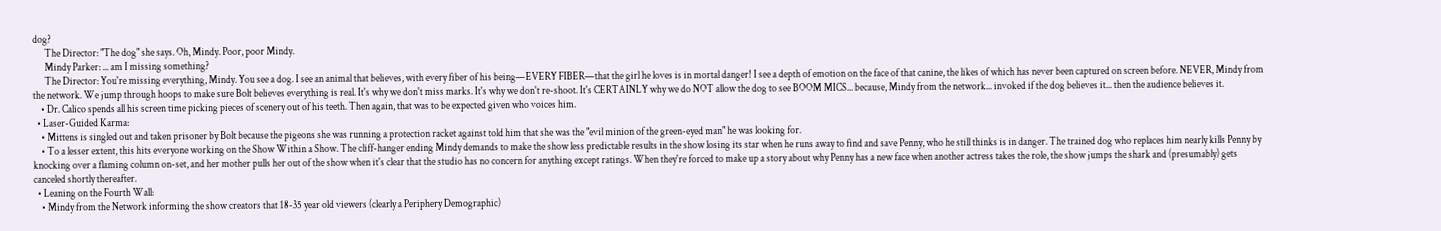dog?
      The Director: "The dog" she says. Oh, Mindy. Poor, poor Mindy.
      Mindy Parker: ... am I missing something?
      The Director: You're missing everything, Mindy. You see a dog. I see an animal that believes, with every fiber of his being—EVERY FIBER—that the girl he loves is in mortal danger! I see a depth of emotion on the face of that canine, the likes of which has never been captured on screen before. NEVER, Mindy from the network. We jump through hoops to make sure Bolt believes everything is real. It's why we don't miss marks. It's why we don't re-shoot. It's CERTAINLY why we do NOT allow the dog to see BOOM MICS... because, Mindy from the network... invoked if the dog believes it... then the audience believes it.
    • Dr. Calico spends all his screen time picking pieces of scenery out of his teeth. Then again, that was to be expected given who voices him.
  • Laser-Guided Karma:
    • Mittens is singled out and taken prisoner by Bolt because the pigeons she was running a protection racket against told him that she was the "evil minion of the green-eyed man" he was looking for.
    • To a lesser extent, this hits everyone working on the Show Within a Show. The cliff-hanger ending Mindy demands to make the show less predictable results in the show losing its star when he runs away to find and save Penny, who he still thinks is in danger. The trained dog who replaces him nearly kills Penny by knocking over a flaming column on-set, and her mother pulls her out of the show when it's clear that the studio has no concern for anything except ratings. When they're forced to make up a story about why Penny has a new face when another actress takes the role, the show jumps the shark and (presumably) gets canceled shortly thereafter.
  • Leaning on the Fourth Wall:
    • Mindy from the Network informing the show creators that 18-35 year old viewers (clearly a Periphery Demographic)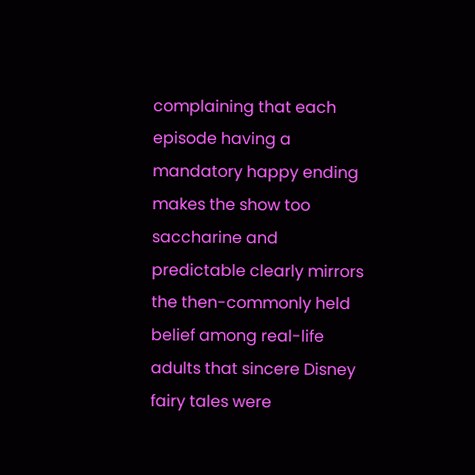complaining that each episode having a mandatory happy ending makes the show too saccharine and predictable clearly mirrors the then-commonly held belief among real-life adults that sincere Disney fairy tales were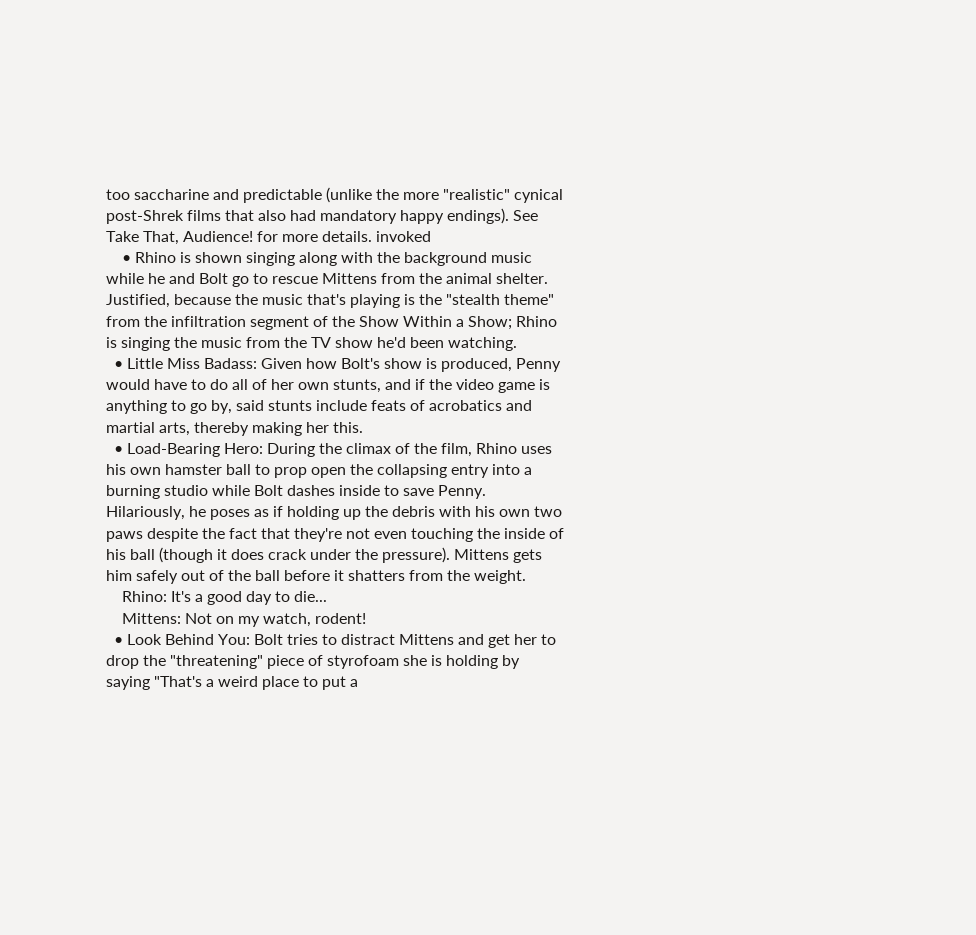too saccharine and predictable (unlike the more "realistic" cynical post-Shrek films that also had mandatory happy endings). See Take That, Audience! for more details. invoked
    • Rhino is shown singing along with the background music while he and Bolt go to rescue Mittens from the animal shelter. Justified, because the music that's playing is the "stealth theme" from the infiltration segment of the Show Within a Show; Rhino is singing the music from the TV show he'd been watching.
  • Little Miss Badass: Given how Bolt's show is produced, Penny would have to do all of her own stunts, and if the video game is anything to go by, said stunts include feats of acrobatics and martial arts, thereby making her this.
  • Load-Bearing Hero: During the climax of the film, Rhino uses his own hamster ball to prop open the collapsing entry into a burning studio while Bolt dashes inside to save Penny. Hilariously, he poses as if holding up the debris with his own two paws despite the fact that they're not even touching the inside of his ball (though it does crack under the pressure). Mittens gets him safely out of the ball before it shatters from the weight.
    Rhino: It's a good day to die...
    Mittens: Not on my watch, rodent!
  • Look Behind You: Bolt tries to distract Mittens and get her to drop the "threatening" piece of styrofoam she is holding by saying "That's a weird place to put a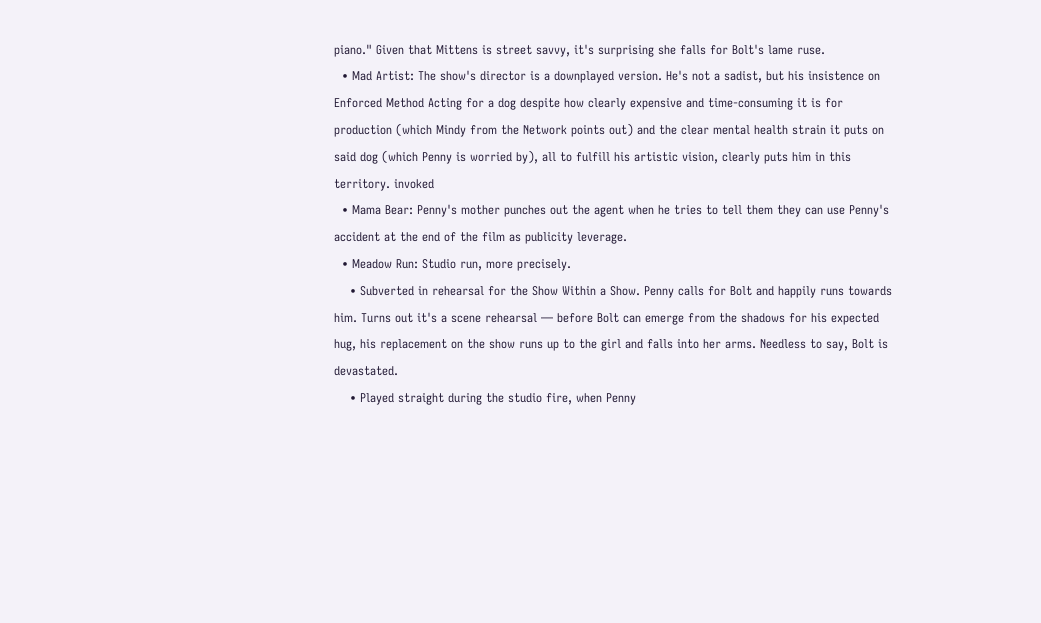piano." Given that Mittens is street savvy, it's surprising she falls for Bolt's lame ruse.
  • Mad Artist: The show's director is a downplayed version. He's not a sadist, but his insistence on Enforced Method Acting for a dog despite how clearly expensive and time-consuming it is for production (which Mindy from the Network points out) and the clear mental health strain it puts on said dog (which Penny is worried by), all to fulfill his artistic vision, clearly puts him in this territory. invoked
  • Mama Bear: Penny's mother punches out the agent when he tries to tell them they can use Penny's accident at the end of the film as publicity leverage.
  • Meadow Run: Studio run, more precisely.
    • Subverted in rehearsal for the Show Within a Show. Penny calls for Bolt and happily runs towards him. Turns out it's a scene rehearsal — before Bolt can emerge from the shadows for his expected hug, his replacement on the show runs up to the girl and falls into her arms. Needless to say, Bolt is devastated.
    • Played straight during the studio fire, when Penny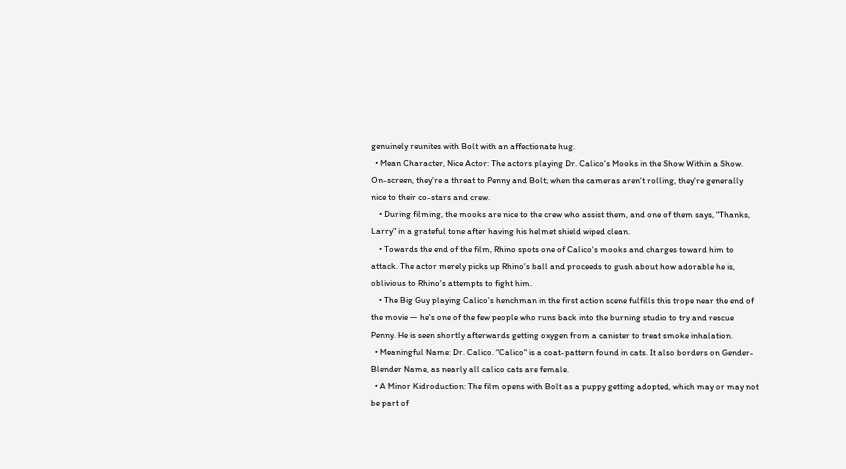genuinely reunites with Bolt with an affectionate hug.
  • Mean Character, Nice Actor: The actors playing Dr. Calico's Mooks in the Show Within a Show. On-screen, they're a threat to Penny and Bolt; when the cameras aren't rolling, they're generally nice to their co-stars and crew.
    • During filming, the mooks are nice to the crew who assist them, and one of them says, "Thanks, Larry" in a grateful tone after having his helmet shield wiped clean.
    • Towards the end of the film, Rhino spots one of Calico's mooks and charges toward him to attack. The actor merely picks up Rhino's ball and proceeds to gush about how adorable he is, oblivious to Rhino's attempts to fight him.
    • The Big Guy playing Calico's henchman in the first action scene fulfills this trope near the end of the movie — he's one of the few people who runs back into the burning studio to try and rescue Penny. He is seen shortly afterwards getting oxygen from a canister to treat smoke inhalation.
  • Meaningful Name: Dr. Calico. "Calico" is a coat-pattern found in cats. It also borders on Gender-Blender Name, as nearly all calico cats are female.
  • A Minor Kidroduction: The film opens with Bolt as a puppy getting adopted, which may or may not be part of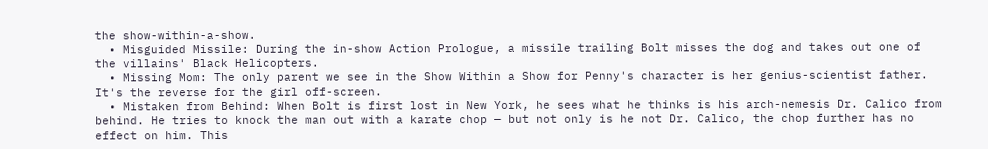the show-within-a-show.
  • Misguided Missile: During the in-show Action Prologue, a missile trailing Bolt misses the dog and takes out one of the villains' Black Helicopters.
  • Missing Mom: The only parent we see in the Show Within a Show for Penny's character is her genius-scientist father. It's the reverse for the girl off-screen.
  • Mistaken from Behind: When Bolt is first lost in New York, he sees what he thinks is his arch-nemesis Dr. Calico from behind. He tries to knock the man out with a karate chop — but not only is he not Dr. Calico, the chop further has no effect on him. This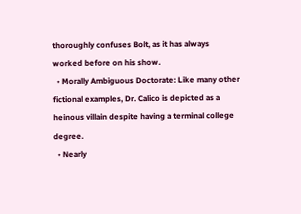thoroughly confuses Bolt, as it has always worked before on his show.
  • Morally Ambiguous Doctorate: Like many other fictional examples, Dr. Calico is depicted as a heinous villain despite having a terminal college degree.
  • Nearly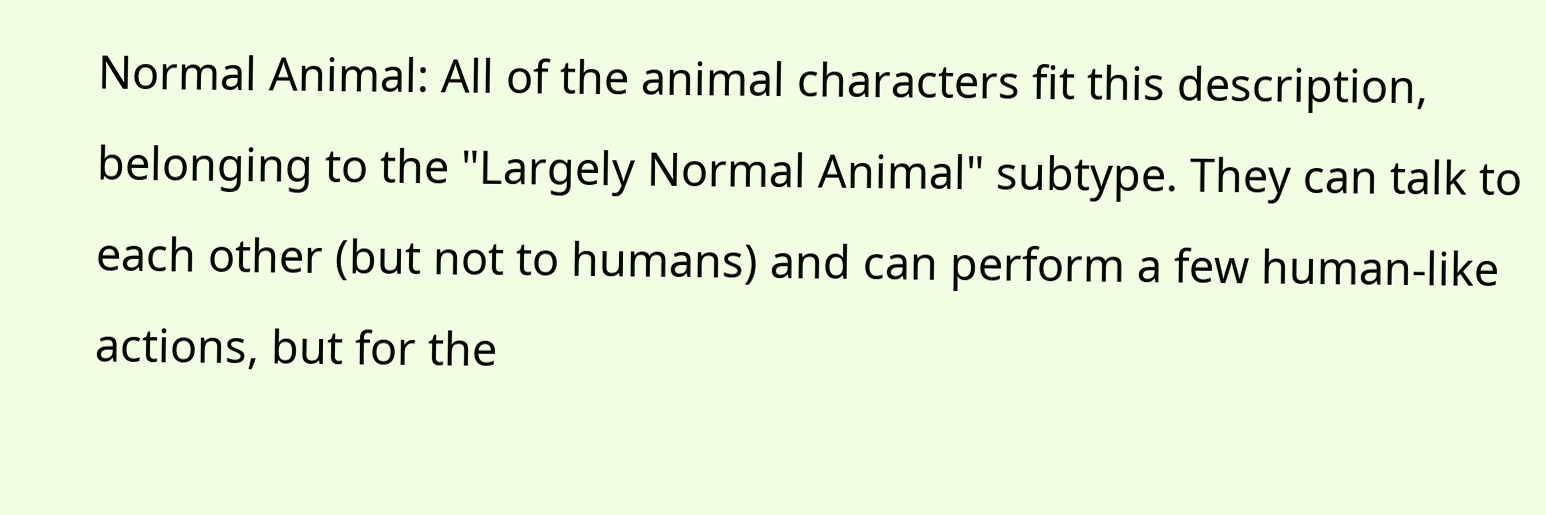Normal Animal: All of the animal characters fit this description, belonging to the "Largely Normal Animal" subtype. They can talk to each other (but not to humans) and can perform a few human-like actions, but for the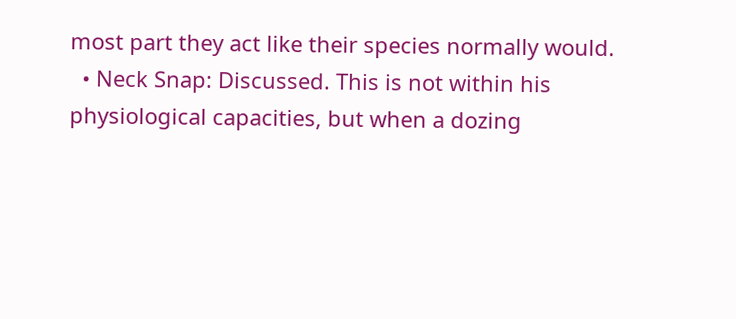most part they act like their species normally would.
  • Neck Snap: Discussed. This is not within his physiological capacities, but when a dozing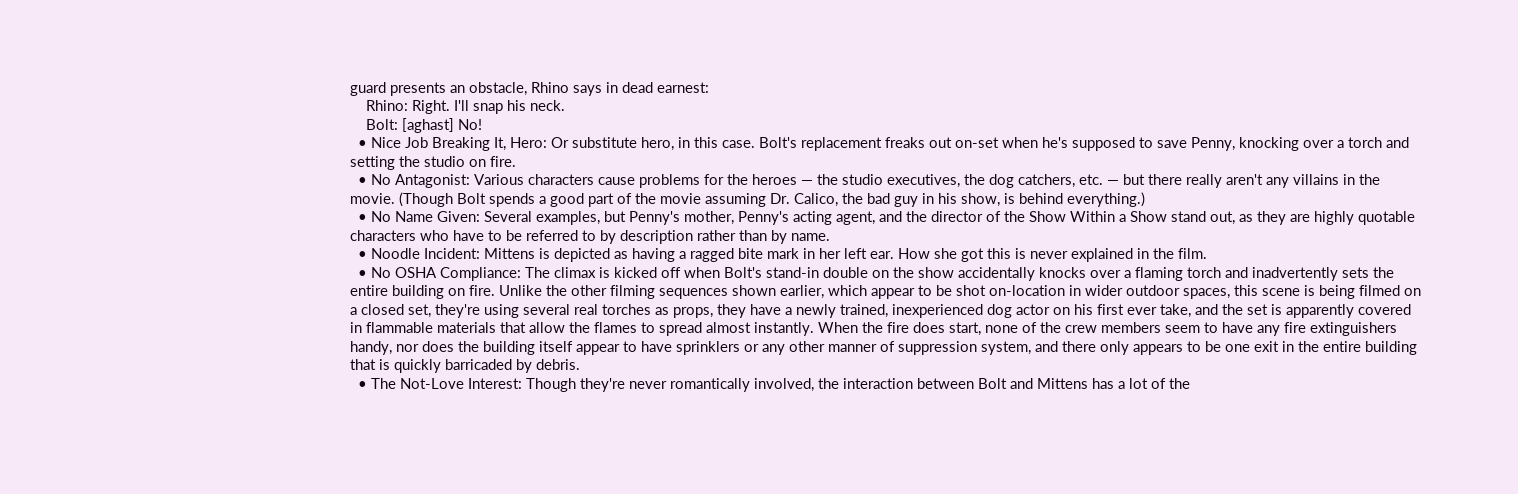guard presents an obstacle, Rhino says in dead earnest:
    Rhino: Right. I'll snap his neck.
    Bolt: [aghast] No!
  • Nice Job Breaking It, Hero: Or substitute hero, in this case. Bolt's replacement freaks out on-set when he's supposed to save Penny, knocking over a torch and setting the studio on fire.
  • No Antagonist: Various characters cause problems for the heroes — the studio executives, the dog catchers, etc. — but there really aren't any villains in the movie. (Though Bolt spends a good part of the movie assuming Dr. Calico, the bad guy in his show, is behind everything.)
  • No Name Given: Several examples, but Penny's mother, Penny's acting agent, and the director of the Show Within a Show stand out, as they are highly quotable characters who have to be referred to by description rather than by name.
  • Noodle Incident: Mittens is depicted as having a ragged bite mark in her left ear. How she got this is never explained in the film.
  • No OSHA Compliance: The climax is kicked off when Bolt's stand-in double on the show accidentally knocks over a flaming torch and inadvertently sets the entire building on fire. Unlike the other filming sequences shown earlier, which appear to be shot on-location in wider outdoor spaces, this scene is being filmed on a closed set, they're using several real torches as props, they have a newly trained, inexperienced dog actor on his first ever take, and the set is apparently covered in flammable materials that allow the flames to spread almost instantly. When the fire does start, none of the crew members seem to have any fire extinguishers handy, nor does the building itself appear to have sprinklers or any other manner of suppression system, and there only appears to be one exit in the entire building that is quickly barricaded by debris.
  • The Not-Love Interest: Though they're never romantically involved, the interaction between Bolt and Mittens has a lot of the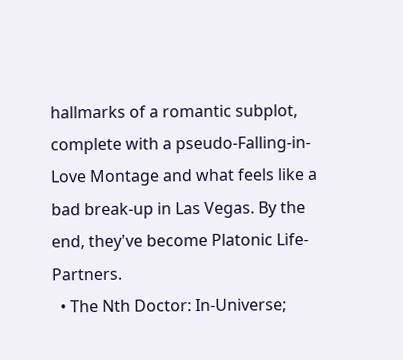hallmarks of a romantic subplot, complete with a pseudo-Falling-in-Love Montage and what feels like a bad break-up in Las Vegas. By the end, they've become Platonic Life-Partners.
  • The Nth Doctor: In-Universe;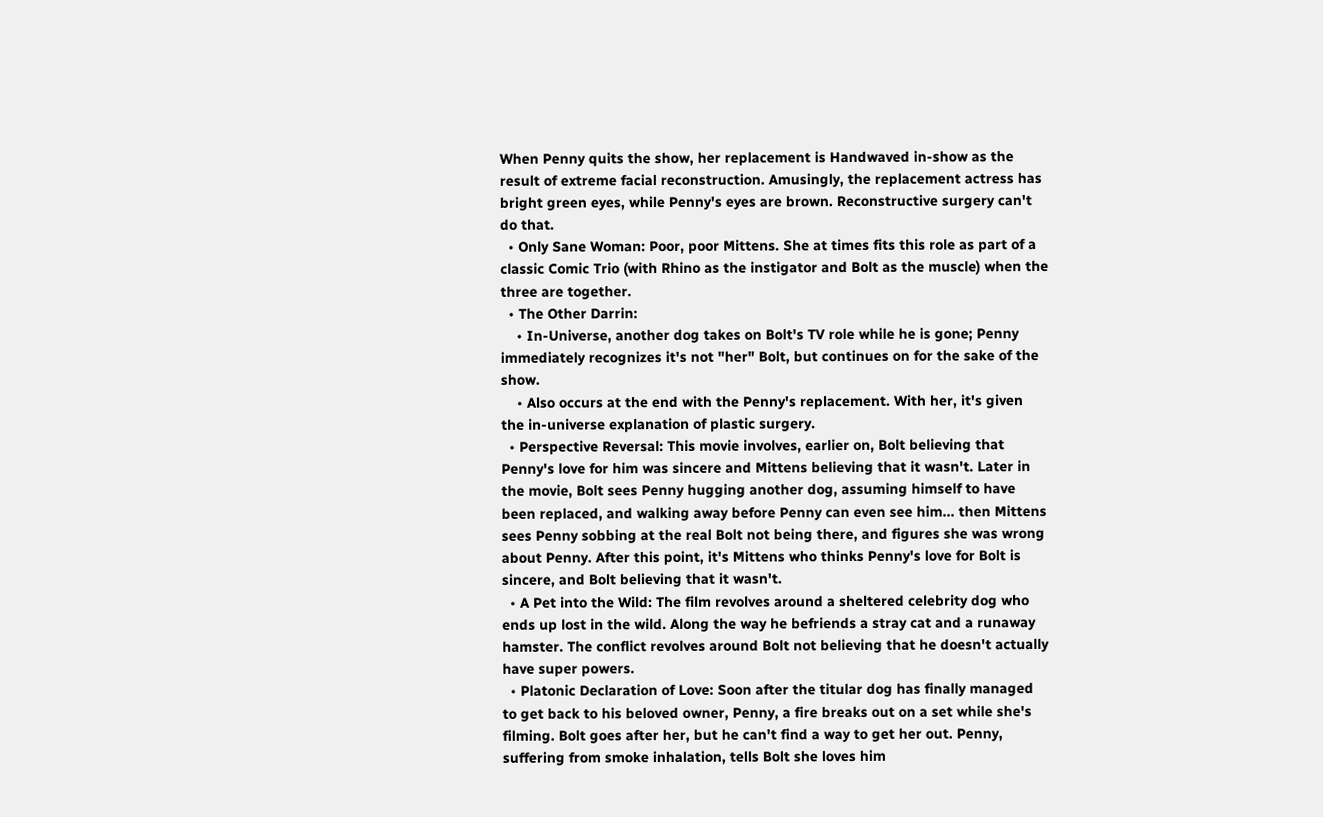When Penny quits the show, her replacement is Handwaved in-show as the result of extreme facial reconstruction. Amusingly, the replacement actress has bright green eyes, while Penny's eyes are brown. Reconstructive surgery can't do that.
  • Only Sane Woman: Poor, poor Mittens. She at times fits this role as part of a classic Comic Trio (with Rhino as the instigator and Bolt as the muscle) when the three are together.
  • The Other Darrin:
    • In-Universe, another dog takes on Bolt's TV role while he is gone; Penny immediately recognizes it's not "her" Bolt, but continues on for the sake of the show.
    • Also occurs at the end with the Penny's replacement. With her, it's given the in-universe explanation of plastic surgery.
  • Perspective Reversal: This movie involves, earlier on, Bolt believing that Penny's love for him was sincere and Mittens believing that it wasn't. Later in the movie, Bolt sees Penny hugging another dog, assuming himself to have been replaced, and walking away before Penny can even see him... then Mittens sees Penny sobbing at the real Bolt not being there, and figures she was wrong about Penny. After this point, it's Mittens who thinks Penny's love for Bolt is sincere, and Bolt believing that it wasn't.
  • A Pet into the Wild: The film revolves around a sheltered celebrity dog who ends up lost in the wild. Along the way he befriends a stray cat and a runaway hamster. The conflict revolves around Bolt not believing that he doesn't actually have super powers.
  • Platonic Declaration of Love: Soon after the titular dog has finally managed to get back to his beloved owner, Penny, a fire breaks out on a set while she's filming. Bolt goes after her, but he can't find a way to get her out. Penny, suffering from smoke inhalation, tells Bolt she loves him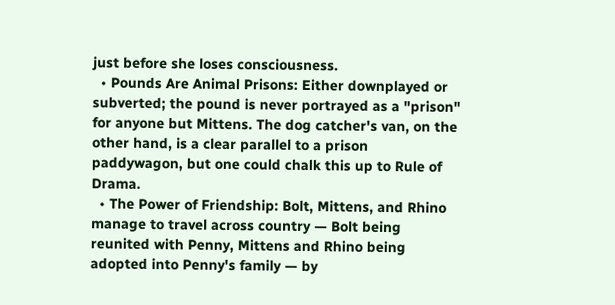just before she loses consciousness.
  • Pounds Are Animal Prisons: Either downplayed or subverted; the pound is never portrayed as a "prison" for anyone but Mittens. The dog catcher's van, on the other hand, is a clear parallel to a prison paddywagon, but one could chalk this up to Rule of Drama.
  • The Power of Friendship: Bolt, Mittens, and Rhino manage to travel across country — Bolt being reunited with Penny, Mittens and Rhino being adopted into Penny's family — by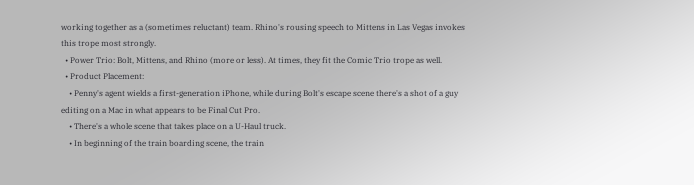working together as a (sometimes reluctant) team. Rhino's rousing speech to Mittens in Las Vegas invokes this trope most strongly.
  • Power Trio: Bolt, Mittens, and Rhino (more or less). At times, they fit the Comic Trio trope as well.
  • Product Placement:
    • Penny's agent wields a first-generation iPhone, while during Bolt's escape scene there's a shot of a guy editing on a Mac in what appears to be Final Cut Pro.
    • There's a whole scene that takes place on a U-Haul truck.
    • In beginning of the train boarding scene, the train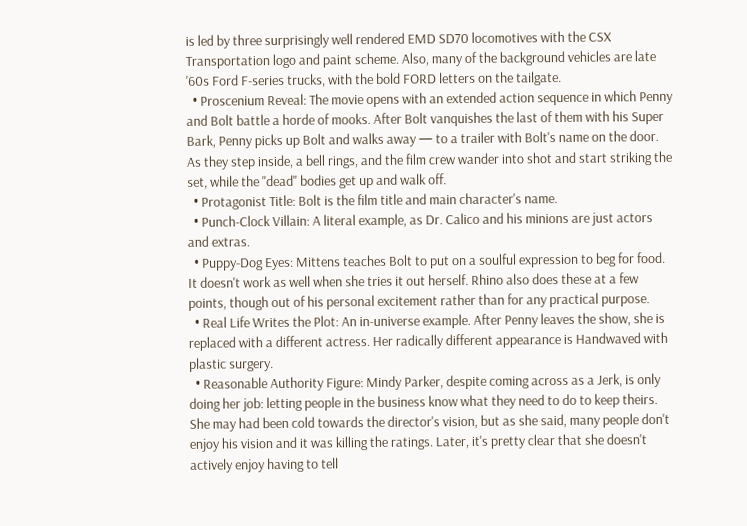is led by three surprisingly well rendered EMD SD70 locomotives with the CSX Transportation logo and paint scheme. Also, many of the background vehicles are late '60s Ford F-series trucks, with the bold FORD letters on the tailgate.
  • Proscenium Reveal: The movie opens with an extended action sequence in which Penny and Bolt battle a horde of mooks. After Bolt vanquishes the last of them with his Super Bark, Penny picks up Bolt and walks away — to a trailer with Bolt's name on the door. As they step inside, a bell rings, and the film crew wander into shot and start striking the set, while the "dead" bodies get up and walk off.
  • Protagonist Title: Bolt is the film title and main character's name.
  • Punch-Clock Villain: A literal example, as Dr. Calico and his minions are just actors and extras.
  • Puppy-Dog Eyes: Mittens teaches Bolt to put on a soulful expression to beg for food. It doesn't work as well when she tries it out herself. Rhino also does these at a few points, though out of his personal excitement rather than for any practical purpose.
  • Real Life Writes the Plot: An in-universe example. After Penny leaves the show, she is replaced with a different actress. Her radically different appearance is Handwaved with plastic surgery.
  • Reasonable Authority Figure: Mindy Parker, despite coming across as a Jerk, is only doing her job: letting people in the business know what they need to do to keep theirs. She may had been cold towards the director's vision, but as she said, many people don't enjoy his vision and it was killing the ratings. Later, it's pretty clear that she doesn't actively enjoy having to tell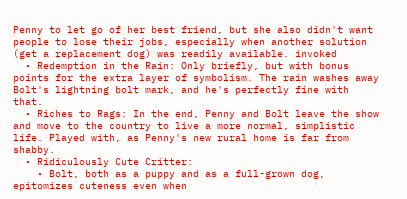Penny to let go of her best friend, but she also didn't want people to lose their jobs, especially when another solution (get a replacement dog) was readily available. invoked
  • Redemption in the Rain: Only briefly, but with bonus points for the extra layer of symbolism. The rain washes away Bolt's lightning bolt mark, and he's perfectly fine with that.
  • Riches to Rags: In the end, Penny and Bolt leave the show and move to the country to live a more normal, simplistic life. Played with, as Penny's new rural home is far from shabby.
  • Ridiculously Cute Critter:
    • Bolt, both as a puppy and as a full-grown dog, epitomizes cuteness even when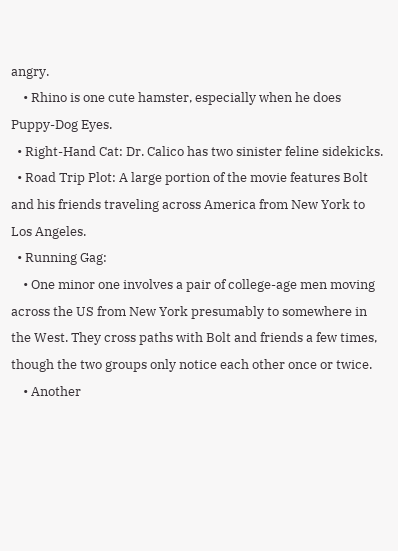angry.
    • Rhino is one cute hamster, especially when he does Puppy-Dog Eyes.
  • Right-Hand Cat: Dr. Calico has two sinister feline sidekicks.
  • Road Trip Plot: A large portion of the movie features Bolt and his friends traveling across America from New York to Los Angeles.
  • Running Gag:
    • One minor one involves a pair of college-age men moving across the US from New York presumably to somewhere in the West. They cross paths with Bolt and friends a few times, though the two groups only notice each other once or twice.
    • Another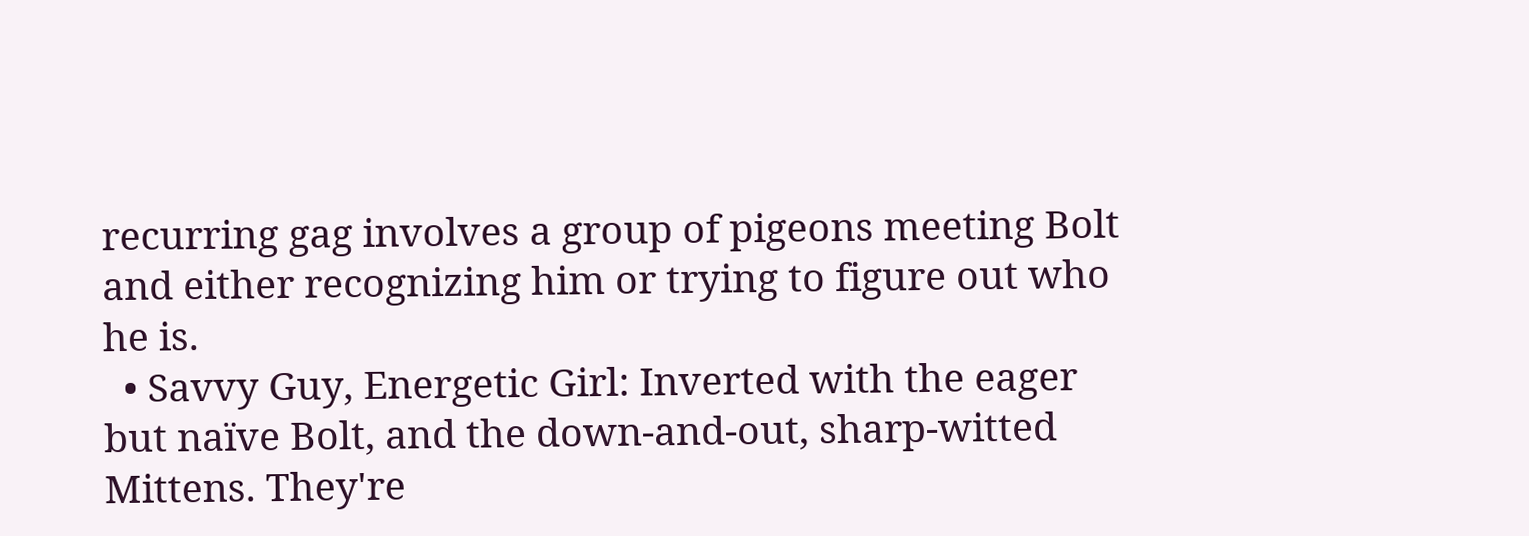recurring gag involves a group of pigeons meeting Bolt and either recognizing him or trying to figure out who he is.
  • Savvy Guy, Energetic Girl: Inverted with the eager but naïve Bolt, and the down-and-out, sharp-witted Mittens. They're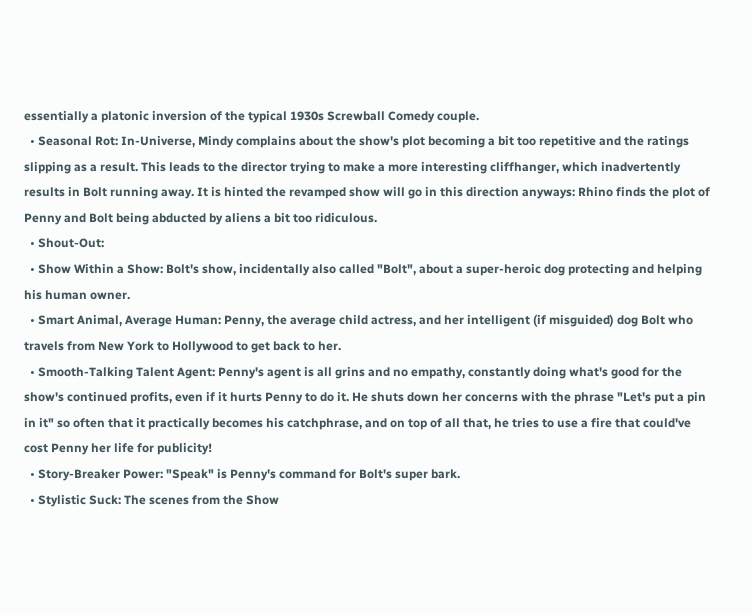essentially a platonic inversion of the typical 1930s Screwball Comedy couple.
  • Seasonal Rot: In-Universe, Mindy complains about the show's plot becoming a bit too repetitive and the ratings slipping as a result. This leads to the director trying to make a more interesting cliffhanger, which inadvertently results in Bolt running away. It is hinted the revamped show will go in this direction anyways: Rhino finds the plot of Penny and Bolt being abducted by aliens a bit too ridiculous.
  • Shout-Out:
  • Show Within a Show: Bolt's show, incidentally also called "Bolt", about a super-heroic dog protecting and helping his human owner.
  • Smart Animal, Average Human: Penny, the average child actress, and her intelligent (if misguided) dog Bolt who travels from New York to Hollywood to get back to her.
  • Smooth-Talking Talent Agent: Penny's agent is all grins and no empathy, constantly doing what's good for the show's continued profits, even if it hurts Penny to do it. He shuts down her concerns with the phrase "Let's put a pin in it" so often that it practically becomes his catchphrase, and on top of all that, he tries to use a fire that could've cost Penny her life for publicity!
  • Story-Breaker Power: "Speak" is Penny's command for Bolt's super bark.
  • Stylistic Suck: The scenes from the Show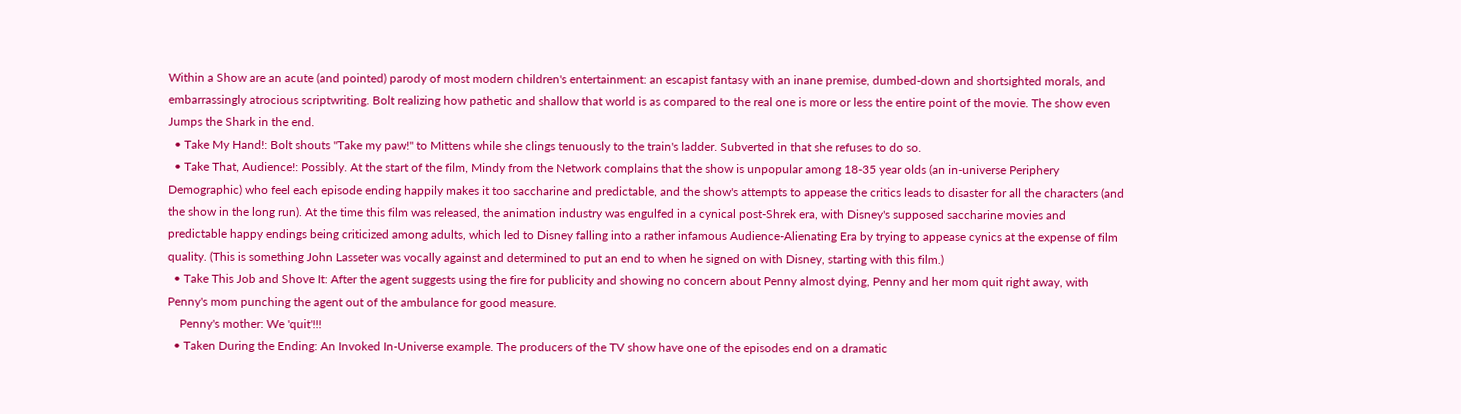Within a Show are an acute (and pointed) parody of most modern children's entertainment: an escapist fantasy with an inane premise, dumbed-down and shortsighted morals, and embarrassingly atrocious scriptwriting. Bolt realizing how pathetic and shallow that world is as compared to the real one is more or less the entire point of the movie. The show even Jumps the Shark in the end.
  • Take My Hand!: Bolt shouts "Take my paw!" to Mittens while she clings tenuously to the train's ladder. Subverted in that she refuses to do so.
  • Take That, Audience!: Possibly. At the start of the film, Mindy from the Network complains that the show is unpopular among 18-35 year olds (an in-universe Periphery Demographic) who feel each episode ending happily makes it too saccharine and predictable, and the show's attempts to appease the critics leads to disaster for all the characters (and the show in the long run). At the time this film was released, the animation industry was engulfed in a cynical post-Shrek era, with Disney's supposed saccharine movies and predictable happy endings being criticized among adults, which led to Disney falling into a rather infamous Audience-Alienating Era by trying to appease cynics at the expense of film quality. (This is something John Lasseter was vocally against and determined to put an end to when he signed on with Disney, starting with this film.)
  • Take This Job and Shove It: After the agent suggests using the fire for publicity and showing no concern about Penny almost dying, Penny and her mom quit right away, with Penny's mom punching the agent out of the ambulance for good measure.
    Penny's mother: We 'quit'!!!
  • Taken During the Ending: An Invoked In-Universe example. The producers of the TV show have one of the episodes end on a dramatic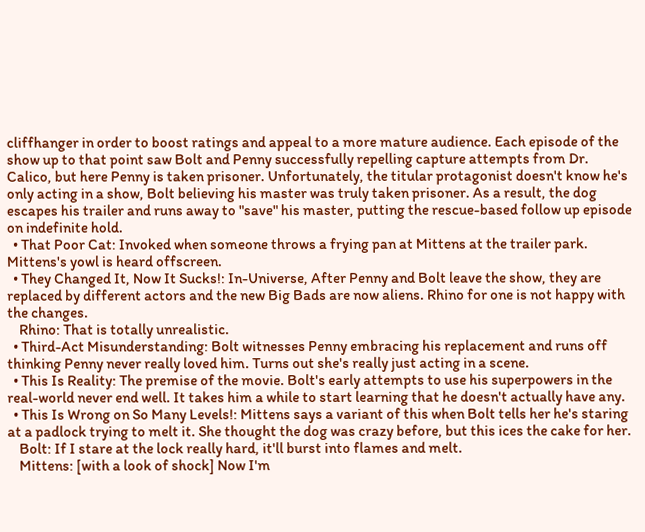cliffhanger in order to boost ratings and appeal to a more mature audience. Each episode of the show up to that point saw Bolt and Penny successfully repelling capture attempts from Dr. Calico, but here Penny is taken prisoner. Unfortunately, the titular protagonist doesn't know he's only acting in a show, Bolt believing his master was truly taken prisoner. As a result, the dog escapes his trailer and runs away to "save" his master, putting the rescue-based follow up episode on indefinite hold.
  • That Poor Cat: Invoked when someone throws a frying pan at Mittens at the trailer park. Mittens's yowl is heard offscreen.
  • They Changed It, Now It Sucks!: In-Universe, After Penny and Bolt leave the show, they are replaced by different actors and the new Big Bads are now aliens. Rhino for one is not happy with the changes.
    Rhino: That is totally unrealistic.
  • Third-Act Misunderstanding: Bolt witnesses Penny embracing his replacement and runs off thinking Penny never really loved him. Turns out she's really just acting in a scene.
  • This Is Reality: The premise of the movie. Bolt's early attempts to use his superpowers in the real-world never end well. It takes him a while to start learning that he doesn't actually have any.
  • This Is Wrong on So Many Levels!: Mittens says a variant of this when Bolt tells her he's staring at a padlock trying to melt it. She thought the dog was crazy before, but this ices the cake for her.
    Bolt: If I stare at the lock really hard, it'll burst into flames and melt.
    Mittens: [with a look of shock] Now I'm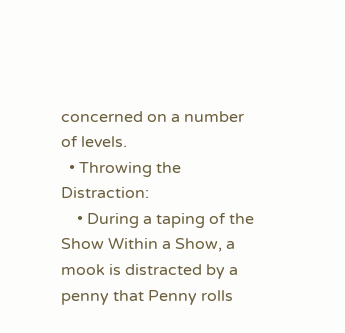concerned on a number of levels.
  • Throwing the Distraction:
    • During a taping of the Show Within a Show, a mook is distracted by a penny that Penny rolls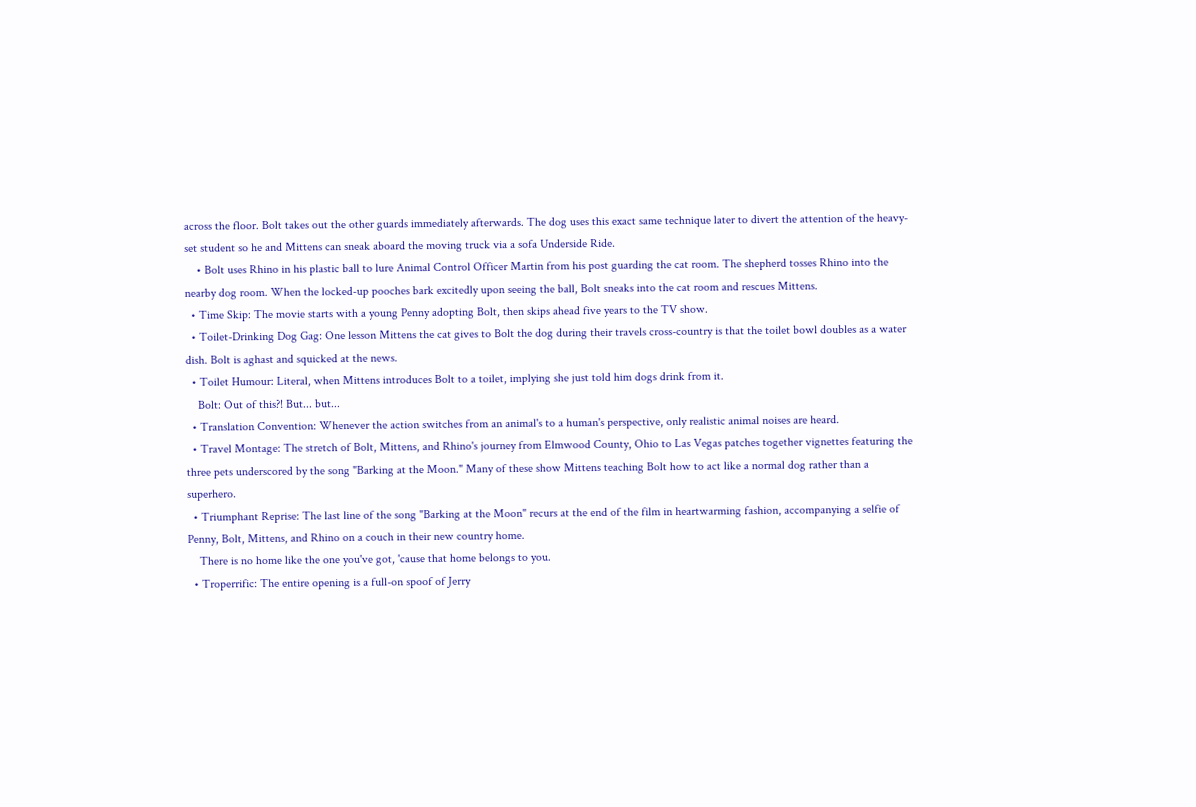across the floor. Bolt takes out the other guards immediately afterwards. The dog uses this exact same technique later to divert the attention of the heavy-set student so he and Mittens can sneak aboard the moving truck via a sofa Underside Ride.
    • Bolt uses Rhino in his plastic ball to lure Animal Control Officer Martin from his post guarding the cat room. The shepherd tosses Rhino into the nearby dog room. When the locked-up pooches bark excitedly upon seeing the ball, Bolt sneaks into the cat room and rescues Mittens.
  • Time Skip: The movie starts with a young Penny adopting Bolt, then skips ahead five years to the TV show.
  • Toilet-Drinking Dog Gag: One lesson Mittens the cat gives to Bolt the dog during their travels cross-country is that the toilet bowl doubles as a water dish. Bolt is aghast and squicked at the news.
  • Toilet Humour: Literal, when Mittens introduces Bolt to a toilet, implying she just told him dogs drink from it.
    Bolt: Out of this?! But... but...
  • Translation Convention: Whenever the action switches from an animal's to a human's perspective, only realistic animal noises are heard.
  • Travel Montage: The stretch of Bolt, Mittens, and Rhino's journey from Elmwood County, Ohio to Las Vegas patches together vignettes featuring the three pets underscored by the song "Barking at the Moon." Many of these show Mittens teaching Bolt how to act like a normal dog rather than a superhero.
  • Triumphant Reprise: The last line of the song "Barking at the Moon" recurs at the end of the film in heartwarming fashion, accompanying a selfie of Penny, Bolt, Mittens, and Rhino on a couch in their new country home.
    There is no home like the one you've got, 'cause that home belongs to you.
  • Troperrific: The entire opening is a full-on spoof of Jerry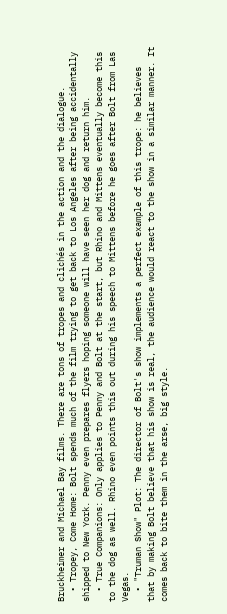Bruckheimer and Michael Bay films. There are tons of tropes and clichés in the action and the dialogue.
  • Tropey, Come Home: Bolt spends much of the film trying to get back to Los Angeles after being accidentally shipped to New York. Penny even prepares flyers hoping someone will have seen her dog and return him.
  • True Companions: Only applies to Penny and Bolt at the start, but Rhino and Mittens eventually become this to the dog as well. Rhino even points this out during his speech to Mittens before he goes after Bolt from Las Vegas.
  • "Truman Show" Plot: The director of Bolt's show implements a perfect example of this trope: he believes that by making Bolt believe that his show is real, the audience would react to the show in a similar manner. It comes back to bite them in the arse, big style.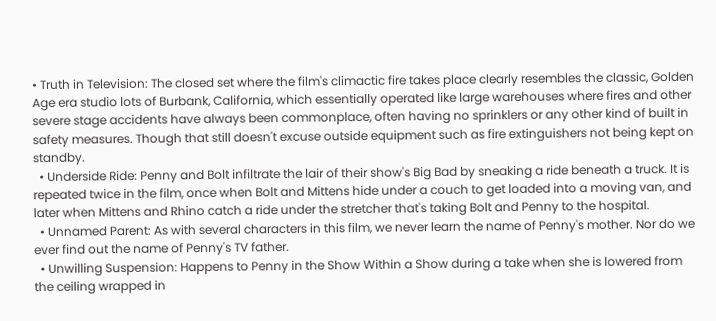• Truth in Television: The closed set where the film's climactic fire takes place clearly resembles the classic, Golden Age era studio lots of Burbank, California, which essentially operated like large warehouses where fires and other severe stage accidents have always been commonplace, often having no sprinklers or any other kind of built in safety measures. Though that still doesn't excuse outside equipment such as fire extinguishers not being kept on standby.
  • Underside Ride: Penny and Bolt infiltrate the lair of their show's Big Bad by sneaking a ride beneath a truck. It is repeated twice in the film, once when Bolt and Mittens hide under a couch to get loaded into a moving van, and later when Mittens and Rhino catch a ride under the stretcher that's taking Bolt and Penny to the hospital.
  • Unnamed Parent: As with several characters in this film, we never learn the name of Penny's mother. Nor do we ever find out the name of Penny's TV father.
  • Unwilling Suspension: Happens to Penny in the Show Within a Show during a take when she is lowered from the ceiling wrapped in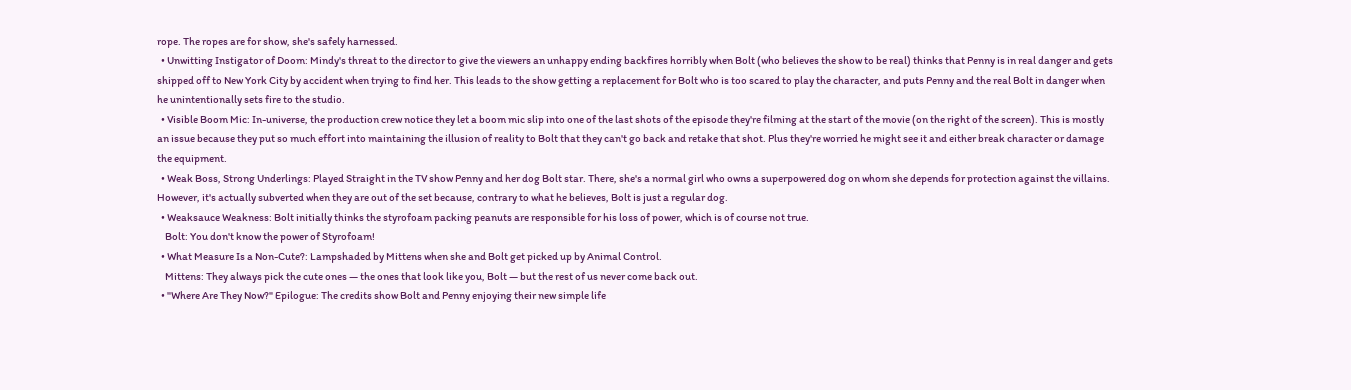rope. The ropes are for show, she's safely harnessed.
  • Unwitting Instigator of Doom: Mindy's threat to the director to give the viewers an unhappy ending backfires horribly when Bolt (who believes the show to be real) thinks that Penny is in real danger and gets shipped off to New York City by accident when trying to find her. This leads to the show getting a replacement for Bolt who is too scared to play the character, and puts Penny and the real Bolt in danger when he unintentionally sets fire to the studio.
  • Visible Boom Mic: In-universe, the production crew notice they let a boom mic slip into one of the last shots of the episode they're filming at the start of the movie (on the right of the screen). This is mostly an issue because they put so much effort into maintaining the illusion of reality to Bolt that they can't go back and retake that shot. Plus they're worried he might see it and either break character or damage the equipment.
  • Weak Boss, Strong Underlings: Played Straight in the TV show Penny and her dog Bolt star. There, she's a normal girl who owns a superpowered dog on whom she depends for protection against the villains. However, it's actually subverted when they are out of the set because, contrary to what he believes, Bolt is just a regular dog.
  • Weaksauce Weakness: Bolt initially thinks the styrofoam packing peanuts are responsible for his loss of power, which is of course not true.
    Bolt: You don't know the power of Styrofoam!
  • What Measure Is a Non-Cute?: Lampshaded by Mittens when she and Bolt get picked up by Animal Control.
    Mittens: They always pick the cute ones — the ones that look like you, Bolt — but the rest of us never come back out.
  • "Where Are They Now?" Epilogue: The credits show Bolt and Penny enjoying their new simple life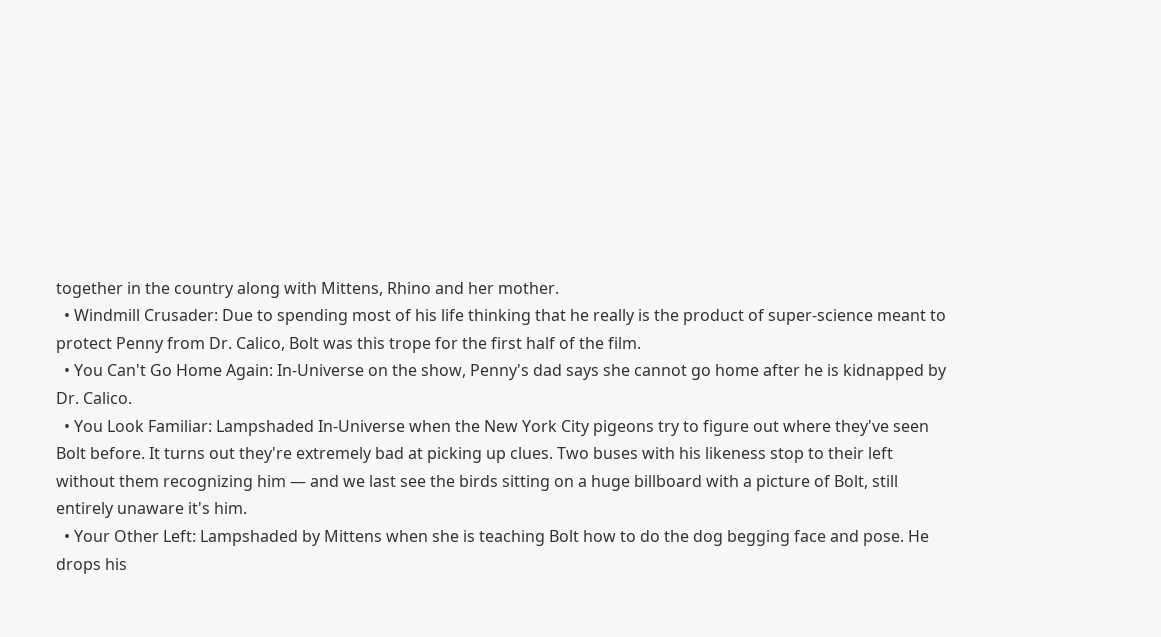together in the country along with Mittens, Rhino and her mother.
  • Windmill Crusader: Due to spending most of his life thinking that he really is the product of super-science meant to protect Penny from Dr. Calico, Bolt was this trope for the first half of the film.
  • You Can't Go Home Again: In-Universe on the show, Penny's dad says she cannot go home after he is kidnapped by Dr. Calico.
  • You Look Familiar: Lampshaded In-Universe when the New York City pigeons try to figure out where they've seen Bolt before. It turns out they're extremely bad at picking up clues. Two buses with his likeness stop to their left without them recognizing him — and we last see the birds sitting on a huge billboard with a picture of Bolt, still entirely unaware it's him.
  • Your Other Left: Lampshaded by Mittens when she is teaching Bolt how to do the dog begging face and pose. He drops his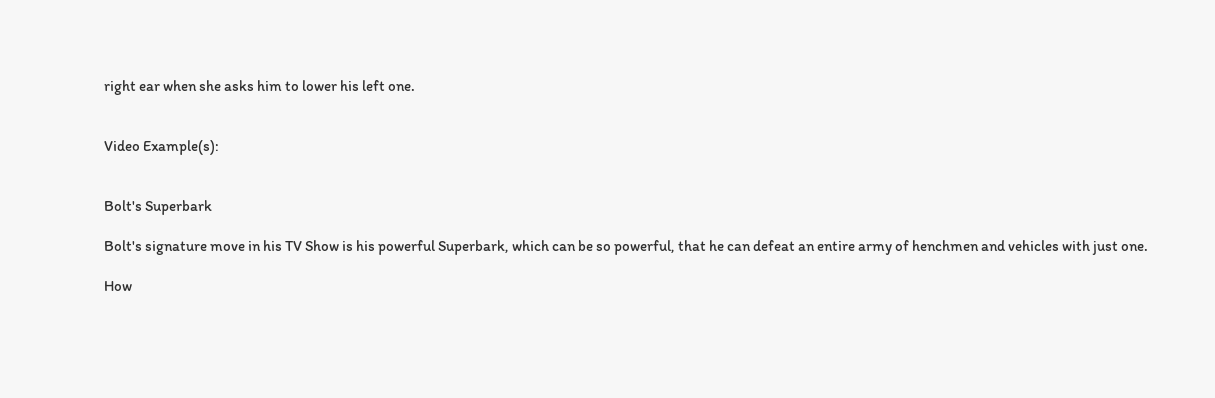right ear when she asks him to lower his left one.


Video Example(s):


Bolt's Superbark

Bolt's signature move in his TV Show is his powerful Superbark, which can be so powerful, that he can defeat an entire army of henchmen and vehicles with just one.

How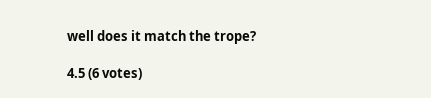well does it match the trope?

4.5 (6 votes)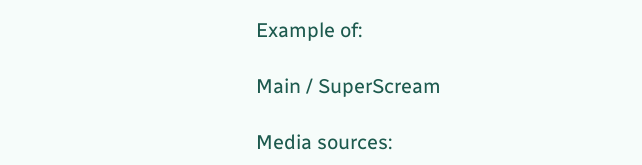Example of:

Main / SuperScream

Media sources: